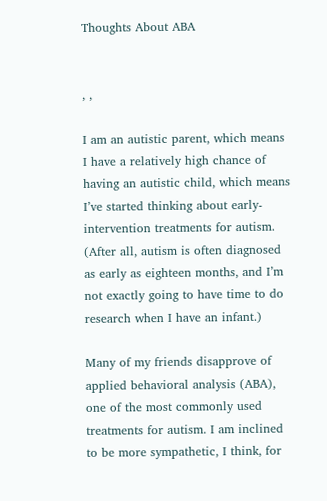Thoughts About ABA


, ,

I am an autistic parent, which means I have a relatively high chance of having an autistic child, which means I’ve started thinking about early-intervention treatments for autism. (After all, autism is often diagnosed as early as eighteen months, and I’m not exactly going to have time to do research when I have an infant.)

Many of my friends disapprove of applied behavioral analysis (ABA), one of the most commonly used treatments for autism. I am inclined to be more sympathetic, I think, for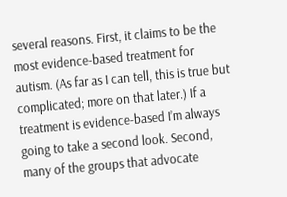several reasons. First, it claims to be the most evidence-based treatment for autism. (As far as I can tell, this is true but complicated; more on that later.) If a treatment is evidence-based I’m always going to take a second look. Second, many of the groups that advocate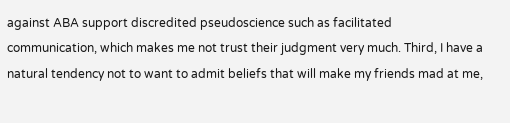against ABA support discredited pseudoscience such as facilitated communication, which makes me not trust their judgment very much. Third, I have a natural tendency not to want to admit beliefs that will make my friends mad at me,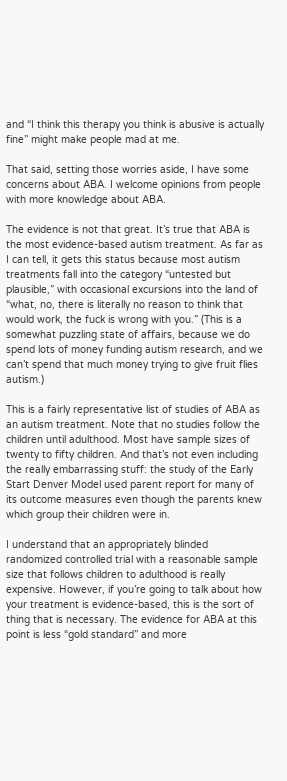and “I think this therapy you think is abusive is actually fine” might make people mad at me.

That said, setting those worries aside, I have some concerns about ABA. I welcome opinions from people with more knowledge about ABA.

The evidence is not that great. It’s true that ABA is the most evidence-based autism treatment. As far as I can tell, it gets this status because most autism treatments fall into the category “untested but plausible,” with occasional excursions into the land of “what, no, there is literally no reason to think that would work, the fuck is wrong with you.” (This is a somewhat puzzling state of affairs, because we do spend lots of money funding autism research, and we can’t spend that much money trying to give fruit flies autism.)

This is a fairly representative list of studies of ABA as an autism treatment. Note that no studies follow the children until adulthood. Most have sample sizes of twenty to fifty children. And that’s not even including the really embarrassing stuff: the study of the Early Start Denver Model used parent report for many of its outcome measures even though the parents knew which group their children were in.

I understand that an appropriately blinded randomized controlled trial with a reasonable sample size that follows children to adulthood is really expensive. However, if you’re going to talk about how your treatment is evidence-based, this is the sort of thing that is necessary. The evidence for ABA at this point is less “gold standard” and more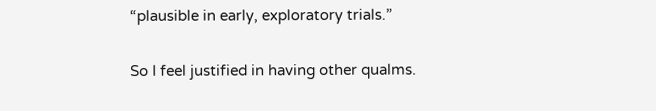“plausible in early, exploratory trials.”

So I feel justified in having other qualms.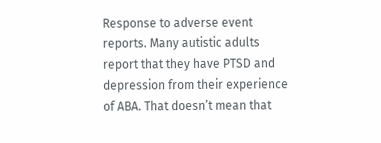Response to adverse event reports. Many autistic adults report that they have PTSD and depression from their experience of ABA. That doesn’t mean that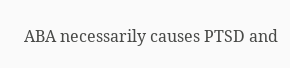ABA necessarily causes PTSD and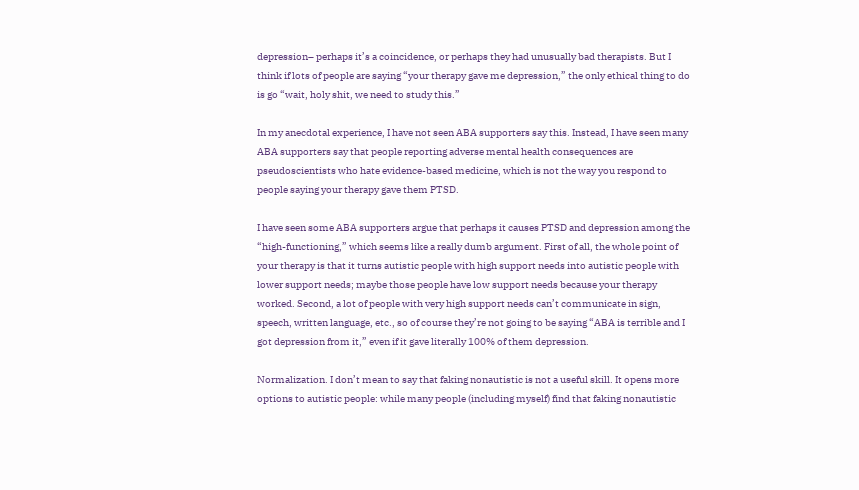depression– perhaps it’s a coincidence, or perhaps they had unusually bad therapists. But I think if lots of people are saying “your therapy gave me depression,” the only ethical thing to do is go “wait, holy shit, we need to study this.”

In my anecdotal experience, I have not seen ABA supporters say this. Instead, I have seen many ABA supporters say that people reporting adverse mental health consequences are pseudoscientists who hate evidence-based medicine, which is not the way you respond to people saying your therapy gave them PTSD.

I have seen some ABA supporters argue that perhaps it causes PTSD and depression among the “high-functioning,” which seems like a really dumb argument. First of all, the whole point of your therapy is that it turns autistic people with high support needs into autistic people with lower support needs; maybe those people have low support needs because your therapy worked. Second, a lot of people with very high support needs can’t communicate in sign, speech, written language, etc., so of course they’re not going to be saying “ABA is terrible and I got depression from it,” even if it gave literally 100% of them depression.

Normalization. I don’t mean to say that faking nonautistic is not a useful skill. It opens more options to autistic people: while many people (including myself) find that faking nonautistic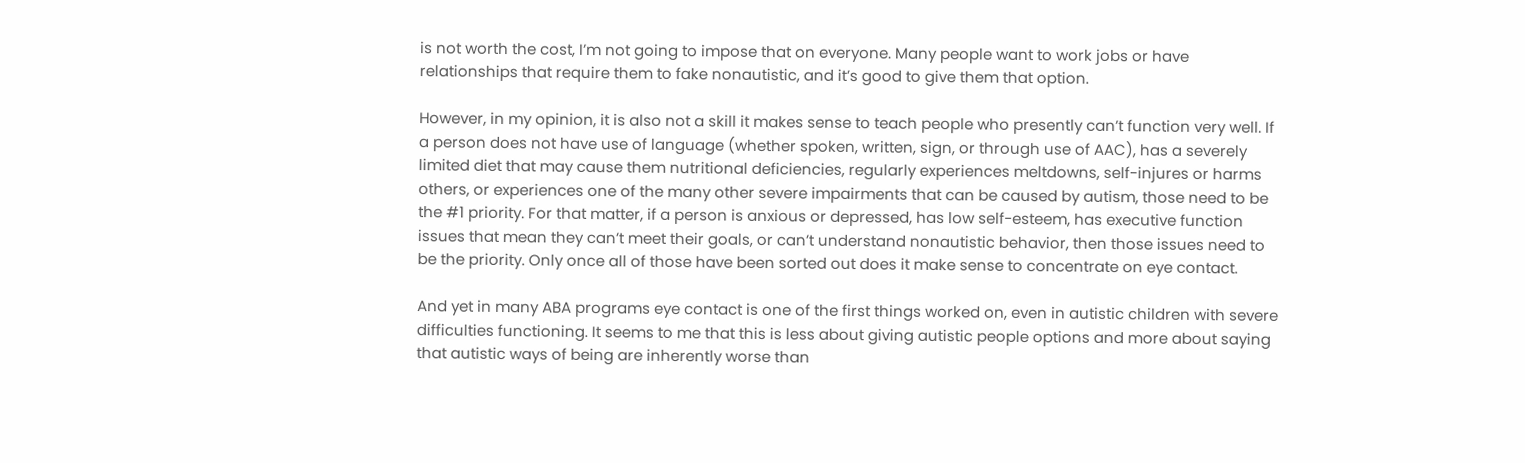is not worth the cost, I’m not going to impose that on everyone. Many people want to work jobs or have relationships that require them to fake nonautistic, and it’s good to give them that option.

However, in my opinion, it is also not a skill it makes sense to teach people who presently can’t function very well. If a person does not have use of language (whether spoken, written, sign, or through use of AAC), has a severely limited diet that may cause them nutritional deficiencies, regularly experiences meltdowns, self-injures or harms others, or experiences one of the many other severe impairments that can be caused by autism, those need to be the #1 priority. For that matter, if a person is anxious or depressed, has low self-esteem, has executive function issues that mean they can’t meet their goals, or can’t understand nonautistic behavior, then those issues need to be the priority. Only once all of those have been sorted out does it make sense to concentrate on eye contact.

And yet in many ABA programs eye contact is one of the first things worked on, even in autistic children with severe difficulties functioning. It seems to me that this is less about giving autistic people options and more about saying that autistic ways of being are inherently worse than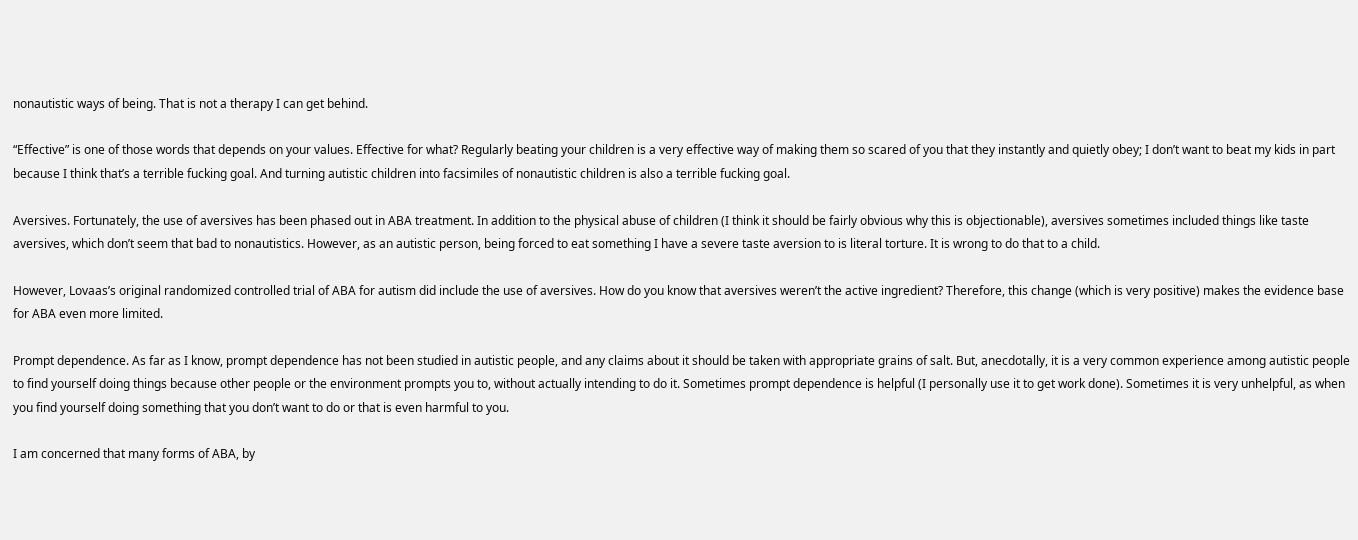nonautistic ways of being. That is not a therapy I can get behind.

“Effective” is one of those words that depends on your values. Effective for what? Regularly beating your children is a very effective way of making them so scared of you that they instantly and quietly obey; I don’t want to beat my kids in part because I think that’s a terrible fucking goal. And turning autistic children into facsimiles of nonautistic children is also a terrible fucking goal.

Aversives. Fortunately, the use of aversives has been phased out in ABA treatment. In addition to the physical abuse of children (I think it should be fairly obvious why this is objectionable), aversives sometimes included things like taste aversives, which don’t seem that bad to nonautistics. However, as an autistic person, being forced to eat something I have a severe taste aversion to is literal torture. It is wrong to do that to a child.

However, Lovaas’s original randomized controlled trial of ABA for autism did include the use of aversives. How do you know that aversives weren’t the active ingredient? Therefore, this change (which is very positive) makes the evidence base for ABA even more limited.

Prompt dependence. As far as I know, prompt dependence has not been studied in autistic people, and any claims about it should be taken with appropriate grains of salt. But, anecdotally, it is a very common experience among autistic people to find yourself doing things because other people or the environment prompts you to, without actually intending to do it. Sometimes prompt dependence is helpful (I personally use it to get work done). Sometimes it is very unhelpful, as when you find yourself doing something that you don’t want to do or that is even harmful to you.

I am concerned that many forms of ABA, by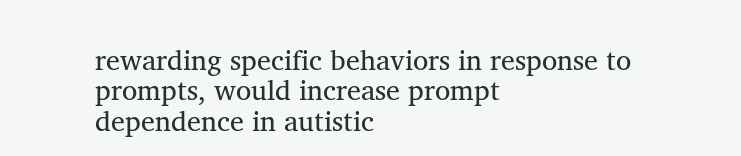rewarding specific behaviors in response to prompts, would increase prompt dependence in autistic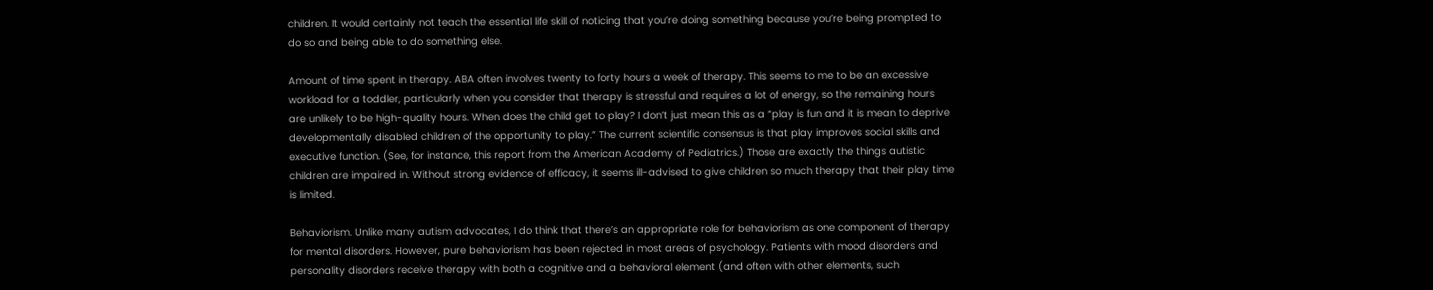children. It would certainly not teach the essential life skill of noticing that you’re doing something because you’re being prompted to do so and being able to do something else.

Amount of time spent in therapy. ABA often involves twenty to forty hours a week of therapy. This seems to me to be an excessive workload for a toddler, particularly when you consider that therapy is stressful and requires a lot of energy, so the remaining hours are unlikely to be high-quality hours. When does the child get to play? I don’t just mean this as a “play is fun and it is mean to deprive developmentally disabled children of the opportunity to play.” The current scientific consensus is that play improves social skills and executive function. (See, for instance, this report from the American Academy of Pediatrics.) Those are exactly the things autistic children are impaired in. Without strong evidence of efficacy, it seems ill-advised to give children so much therapy that their play time is limited.

Behaviorism. Unlike many autism advocates, I do think that there’s an appropriate role for behaviorism as one component of therapy for mental disorders. However, pure behaviorism has been rejected in most areas of psychology. Patients with mood disorders and personality disorders receive therapy with both a cognitive and a behavioral element (and often with other elements, such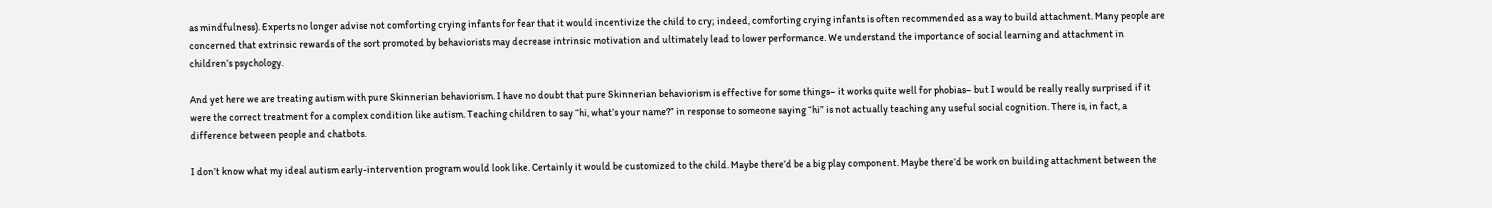as mindfulness). Experts no longer advise not comforting crying infants for fear that it would incentivize the child to cry; indeed, comforting crying infants is often recommended as a way to build attachment. Many people are concerned that extrinsic rewards of the sort promoted by behaviorists may decrease intrinsic motivation and ultimately lead to lower performance. We understand the importance of social learning and attachment in children’s psychology.

And yet here we are treating autism with pure Skinnerian behaviorism. I have no doubt that pure Skinnerian behaviorism is effective for some things– it works quite well for phobias– but I would be really really surprised if it were the correct treatment for a complex condition like autism. Teaching children to say “hi, what’s your name?” in response to someone saying “hi” is not actually teaching any useful social cognition. There is, in fact, a difference between people and chatbots.

I don’t know what my ideal autism early-intervention program would look like. Certainly it would be customized to the child. Maybe there’d be a big play component. Maybe there’d be work on building attachment between the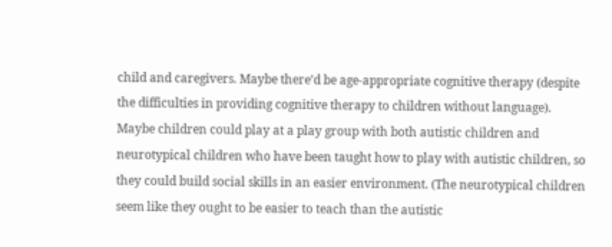child and caregivers. Maybe there’d be age-appropriate cognitive therapy (despite the difficulties in providing cognitive therapy to children without language). Maybe children could play at a play group with both autistic children and neurotypical children who have been taught how to play with autistic children, so they could build social skills in an easier environment. (The neurotypical children seem like they ought to be easier to teach than the autistic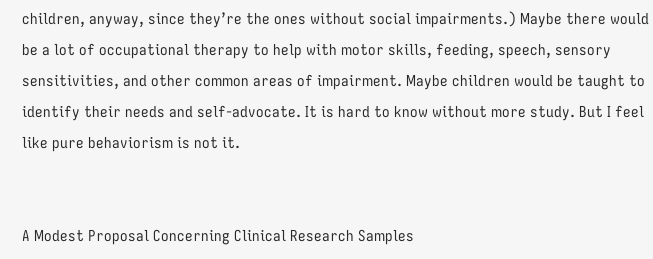children, anyway, since they’re the ones without social impairments.) Maybe there would be a lot of occupational therapy to help with motor skills, feeding, speech, sensory sensitivities, and other common areas of impairment. Maybe children would be taught to identify their needs and self-advocate. It is hard to know without more study. But I feel like pure behaviorism is not it.


A Modest Proposal Concerning Clinical Research Samples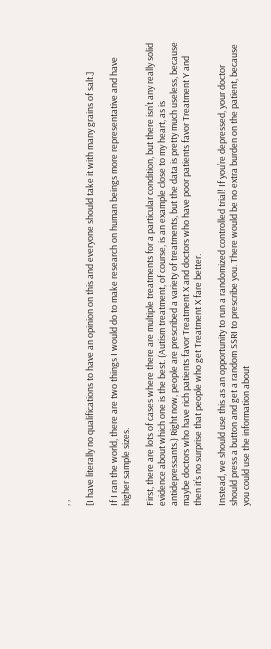, ,

[I have literally no qualifications to have an opinion on this and everyone should take it with many grains of salt.]

If I ran the world, there are two things I would do to make research on human beings more representative and have higher sample sizes.

First, there are lots of cases where there are multiple treatments for a particular condition, but there isn’t any really solid evidence about which one is the best. (Autism treatment, of course, is an example close to my heart, as is antidepressants.) Right now, people are prescribed a variety of treatments, but the data is pretty much useless, because maybe doctors who have rich patients favor Treatment X and doctors who have poor patients favor Treatment Y and then it’s no surprise that people who get Treatment X fare better.

Instead, we should use this as an opportunity to run a randomized controlled trial! If you’re depressed, your doctor should press a button and get a random SSRI to prescribe you. There would be no extra burden on the patient, because you could use the information about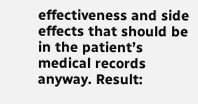effectiveness and side effects that should be in the patient’s medical records anyway. Result: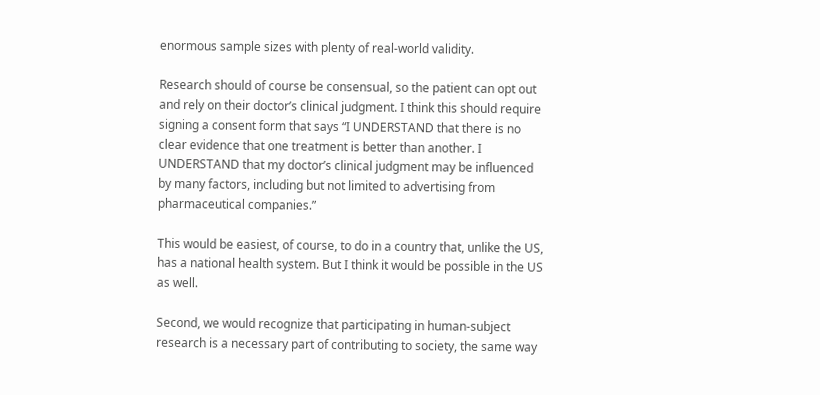enormous sample sizes with plenty of real-world validity.

Research should of course be consensual, so the patient can opt out and rely on their doctor’s clinical judgment. I think this should require signing a consent form that says “I UNDERSTAND that there is no clear evidence that one treatment is better than another. I UNDERSTAND that my doctor’s clinical judgment may be influenced by many factors, including but not limited to advertising from pharmaceutical companies.”

This would be easiest, of course, to do in a country that, unlike the US, has a national health system. But I think it would be possible in the US as well.

Second, we would recognize that participating in human-subject research is a necessary part of contributing to society, the same way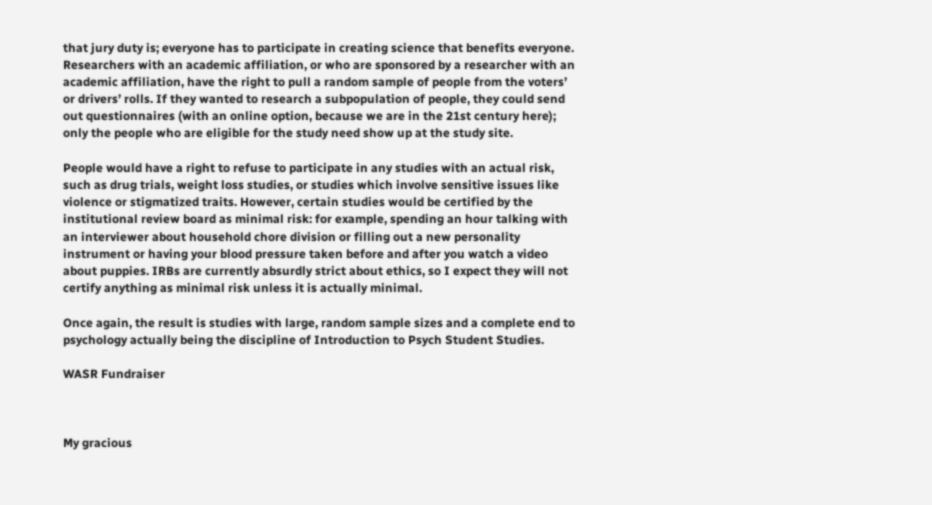that jury duty is; everyone has to participate in creating science that benefits everyone. Researchers with an academic affiliation, or who are sponsored by a researcher with an academic affiliation, have the right to pull a random sample of people from the voters’ or drivers’ rolls. If they wanted to research a subpopulation of people, they could send out questionnaires (with an online option, because we are in the 21st century here); only the people who are eligible for the study need show up at the study site.

People would have a right to refuse to participate in any studies with an actual risk, such as drug trials, weight loss studies, or studies which involve sensitive issues like violence or stigmatized traits. However, certain studies would be certified by the institutional review board as minimal risk: for example, spending an hour talking with an interviewer about household chore division or filling out a new personality instrument or having your blood pressure taken before and after you watch a video about puppies. IRBs are currently absurdly strict about ethics, so I expect they will not certify anything as minimal risk unless it is actually minimal.

Once again, the result is studies with large, random sample sizes and a complete end to psychology actually being the discipline of Introduction to Psych Student Studies.

WASR Fundraiser



My gracious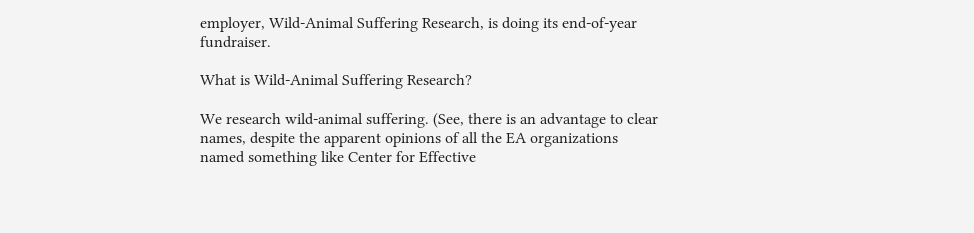employer, Wild-Animal Suffering Research, is doing its end-of-year fundraiser.

What is Wild-Animal Suffering Research?

We research wild-animal suffering. (See, there is an advantage to clear names, despite the apparent opinions of all the EA organizations named something like Center for Effective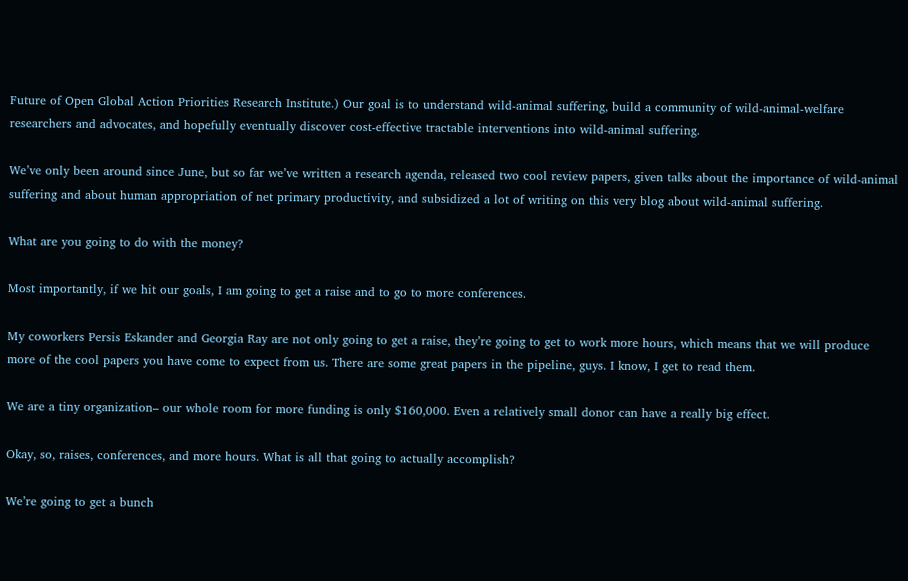Future of Open Global Action Priorities Research Institute.) Our goal is to understand wild-animal suffering, build a community of wild-animal-welfare researchers and advocates, and hopefully eventually discover cost-effective tractable interventions into wild-animal suffering.

We’ve only been around since June, but so far we’ve written a research agenda, released two cool review papers, given talks about the importance of wild-animal suffering and about human appropriation of net primary productivity, and subsidized a lot of writing on this very blog about wild-animal suffering.

What are you going to do with the money?

Most importantly, if we hit our goals, I am going to get a raise and to go to more conferences.

My coworkers Persis Eskander and Georgia Ray are not only going to get a raise, they’re going to get to work more hours, which means that we will produce more of the cool papers you have come to expect from us. There are some great papers in the pipeline, guys. I know, I get to read them.

We are a tiny organization– our whole room for more funding is only $160,000. Even a relatively small donor can have a really big effect.

Okay, so, raises, conferences, and more hours. What is all that going to actually accomplish?

We’re going to get a bunch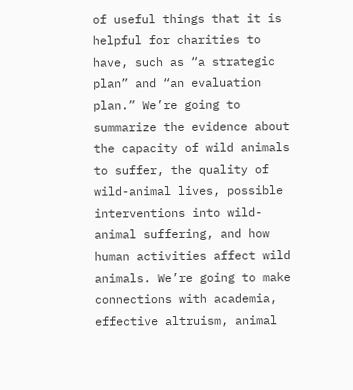of useful things that it is helpful for charities to have, such as “a strategic plan” and “an evaluation plan.” We’re going to summarize the evidence about   the capacity of wild animals to suffer, the quality of wild-animal lives, possible interventions into wild-animal suffering, and how human activities affect wild animals. We’re going to make connections with academia, effective altruism, animal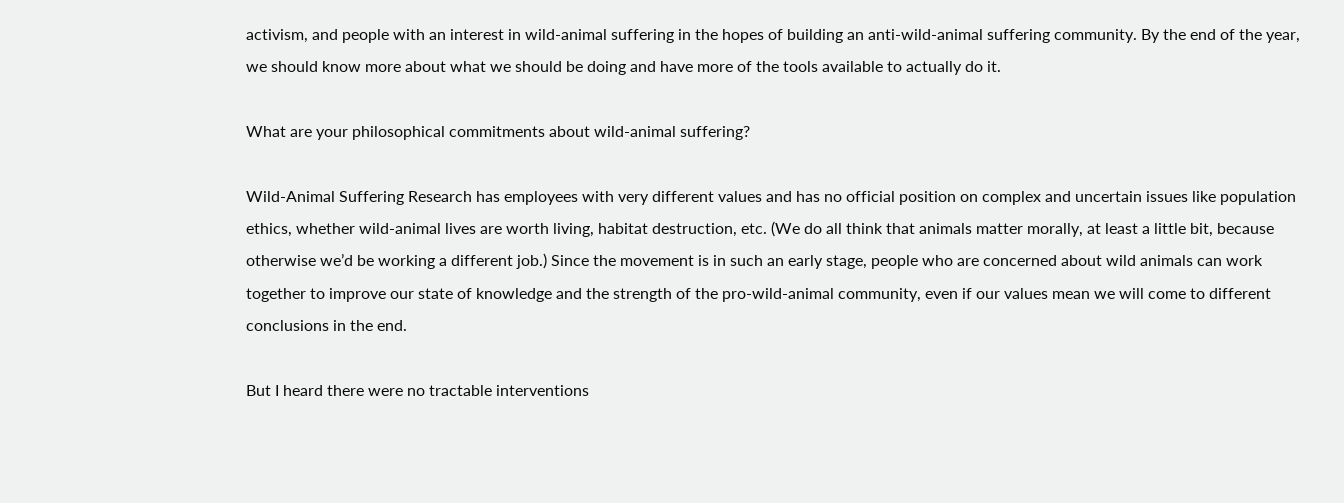activism, and people with an interest in wild-animal suffering in the hopes of building an anti-wild-animal suffering community. By the end of the year, we should know more about what we should be doing and have more of the tools available to actually do it.

What are your philosophical commitments about wild-animal suffering?

Wild-Animal Suffering Research has employees with very different values and has no official position on complex and uncertain issues like population ethics, whether wild-animal lives are worth living, habitat destruction, etc. (We do all think that animals matter morally, at least a little bit, because otherwise we’d be working a different job.) Since the movement is in such an early stage, people who are concerned about wild animals can work together to improve our state of knowledge and the strength of the pro-wild-animal community, even if our values mean we will come to different conclusions in the end.

But I heard there were no tractable interventions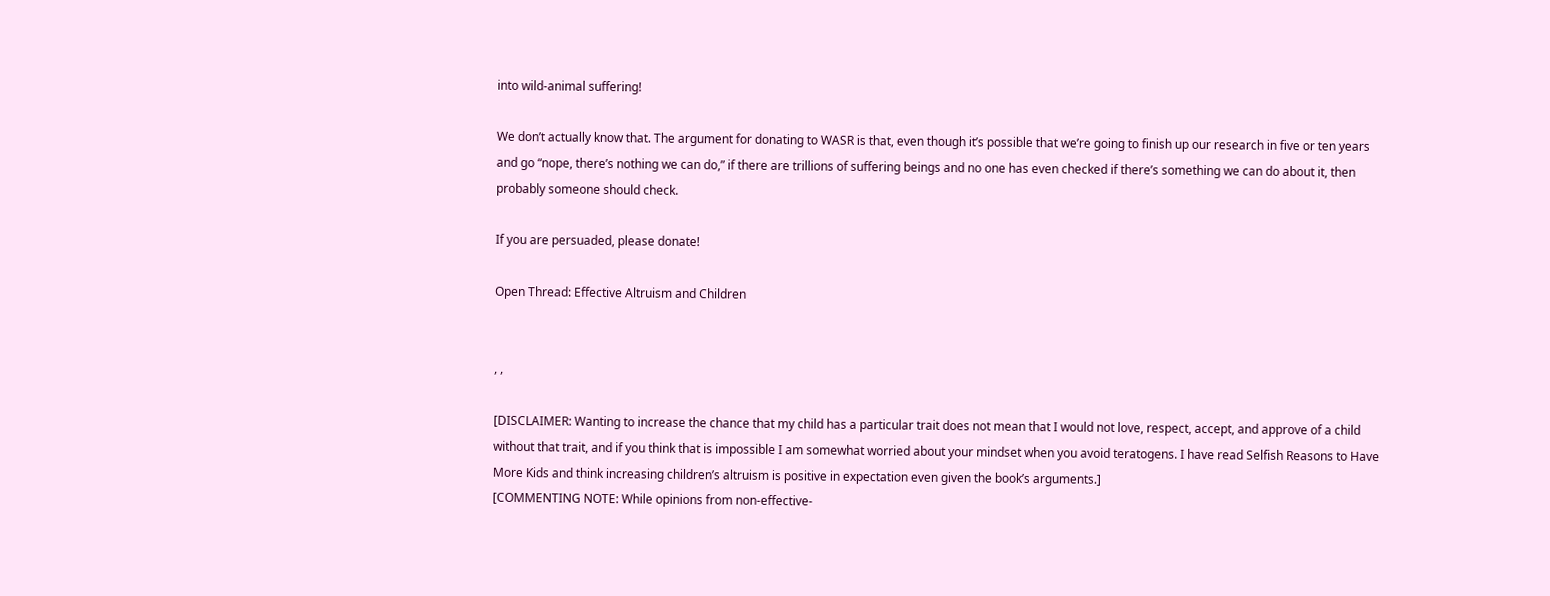into wild-animal suffering!

We don’t actually know that. The argument for donating to WASR is that, even though it’s possible that we’re going to finish up our research in five or ten years and go “nope, there’s nothing we can do,” if there are trillions of suffering beings and no one has even checked if there’s something we can do about it, then probably someone should check.

If you are persuaded, please donate!

Open Thread: Effective Altruism and Children


, ,

[DISCLAIMER: Wanting to increase the chance that my child has a particular trait does not mean that I would not love, respect, accept, and approve of a child without that trait, and if you think that is impossible I am somewhat worried about your mindset when you avoid teratogens. I have read Selfish Reasons to Have More Kids and think increasing children’s altruism is positive in expectation even given the book’s arguments.]
[COMMENTING NOTE: While opinions from non-effective-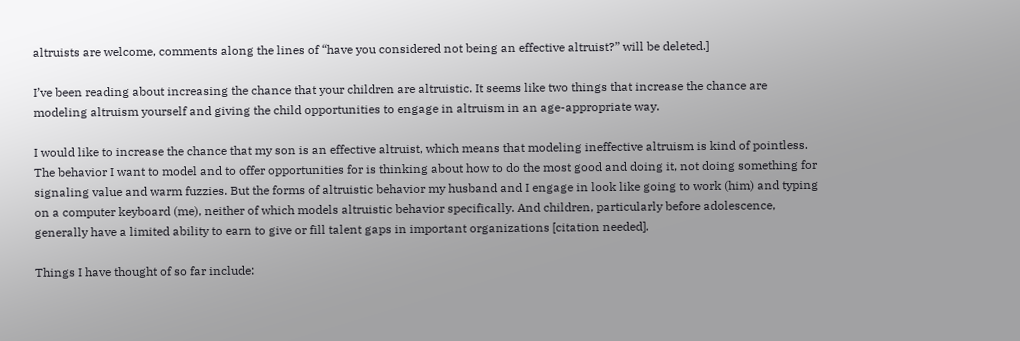altruists are welcome, comments along the lines of “have you considered not being an effective altruist?” will be deleted.]

I’ve been reading about increasing the chance that your children are altruistic. It seems like two things that increase the chance are modeling altruism yourself and giving the child opportunities to engage in altruism in an age-appropriate way.

I would like to increase the chance that my son is an effective altruist, which means that modeling ineffective altruism is kind of pointless. The behavior I want to model and to offer opportunities for is thinking about how to do the most good and doing it, not doing something for signaling value and warm fuzzies. But the forms of altruistic behavior my husband and I engage in look like going to work (him) and typing on a computer keyboard (me), neither of which models altruistic behavior specifically. And children, particularly before adolescence, generally have a limited ability to earn to give or fill talent gaps in important organizations [citation needed].

Things I have thought of so far include: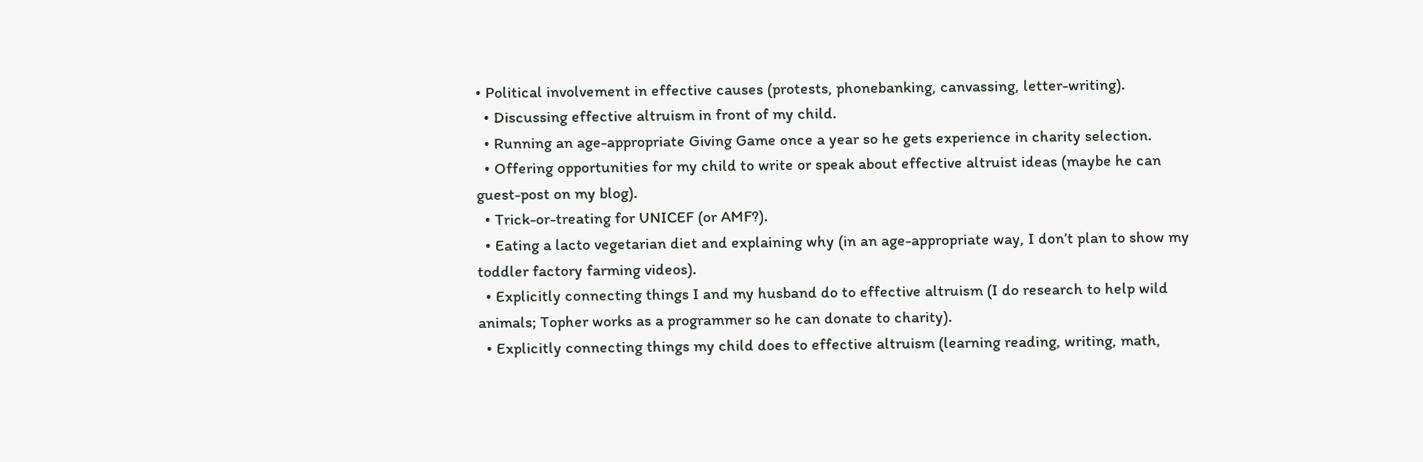• Political involvement in effective causes (protests, phonebanking, canvassing, letter-writing).
  • Discussing effective altruism in front of my child.
  • Running an age-appropriate Giving Game once a year so he gets experience in charity selection.
  • Offering opportunities for my child to write or speak about effective altruist ideas (maybe he can guest-post on my blog).
  • Trick-or-treating for UNICEF (or AMF?).
  • Eating a lacto vegetarian diet and explaining why (in an age-appropriate way, I don’t plan to show my toddler factory farming videos).
  • Explicitly connecting things I and my husband do to effective altruism (I do research to help wild animals; Topher works as a programmer so he can donate to charity).
  • Explicitly connecting things my child does to effective altruism (learning reading, writing, math,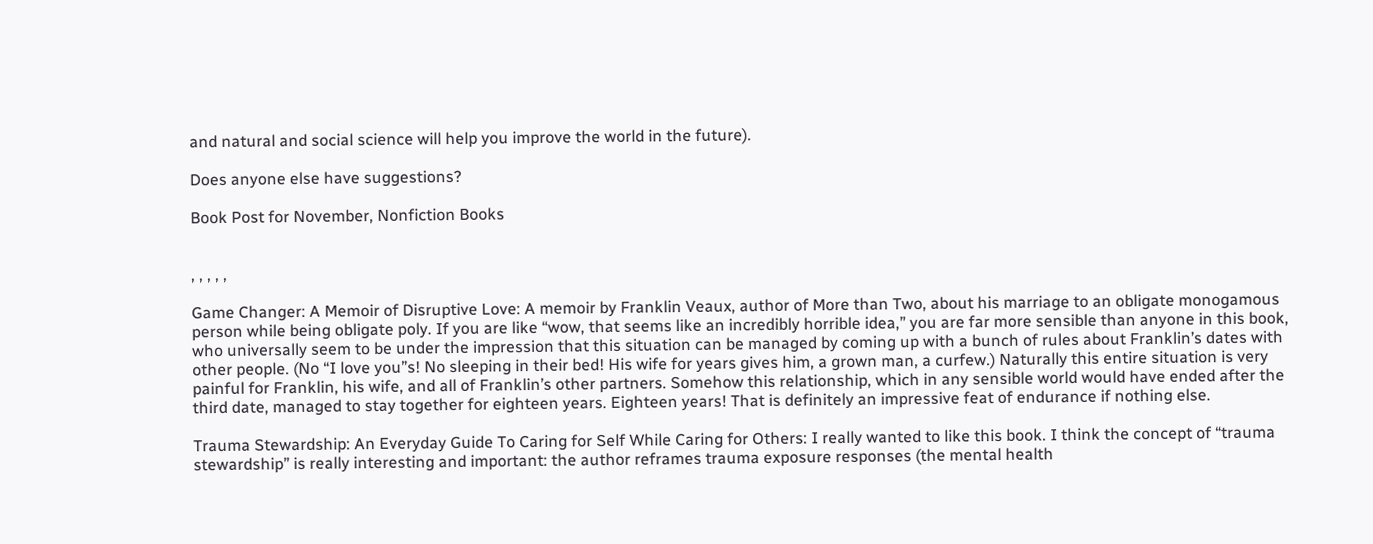and natural and social science will help you improve the world in the future).

Does anyone else have suggestions?

Book Post for November, Nonfiction Books


, , , , ,

Game Changer: A Memoir of Disruptive Love: A memoir by Franklin Veaux, author of More than Two, about his marriage to an obligate monogamous person while being obligate poly. If you are like “wow, that seems like an incredibly horrible idea,” you are far more sensible than anyone in this book, who universally seem to be under the impression that this situation can be managed by coming up with a bunch of rules about Franklin’s dates with other people. (No “I love you”s! No sleeping in their bed! His wife for years gives him, a grown man, a curfew.) Naturally this entire situation is very painful for Franklin, his wife, and all of Franklin’s other partners. Somehow this relationship, which in any sensible world would have ended after the third date, managed to stay together for eighteen years. Eighteen years! That is definitely an impressive feat of endurance if nothing else.

Trauma Stewardship: An Everyday Guide To Caring for Self While Caring for Others: I really wanted to like this book. I think the concept of “trauma stewardship” is really interesting and important: the author reframes trauma exposure responses (the mental health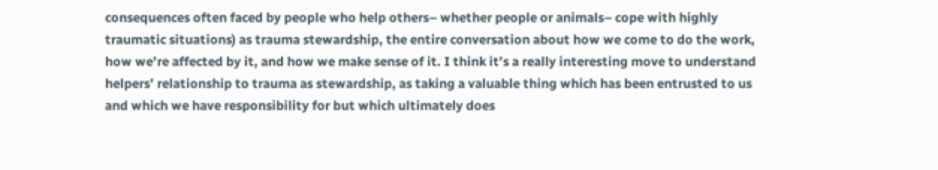consequences often faced by people who help others– whether people or animals– cope with highly traumatic situations) as trauma stewardship, the entire conversation about how we come to do the work, how we’re affected by it, and how we make sense of it. I think it’s a really interesting move to understand helpers’ relationship to trauma as stewardship, as taking a valuable thing which has been entrusted to us and which we have responsibility for but which ultimately does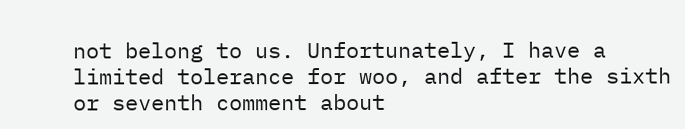not belong to us. Unfortunately, I have a limited tolerance for woo, and after the sixth or seventh comment about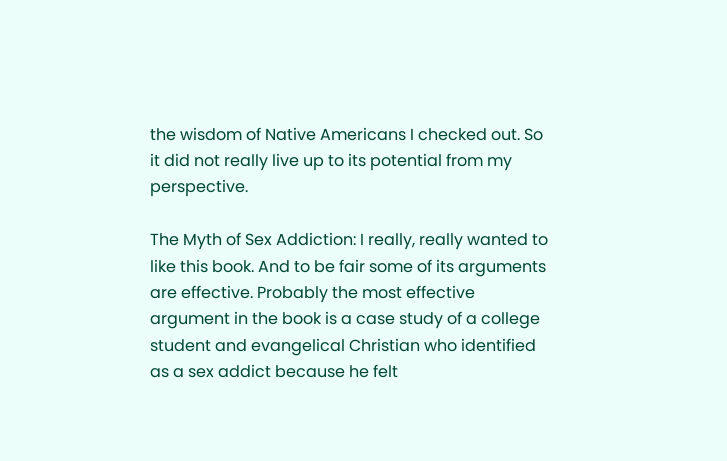the wisdom of Native Americans I checked out. So it did not really live up to its potential from my perspective.

The Myth of Sex Addiction: I really, really wanted to like this book. And to be fair some of its arguments are effective. Probably the most effective argument in the book is a case study of a college student and evangelical Christian who identified as a sex addict because he felt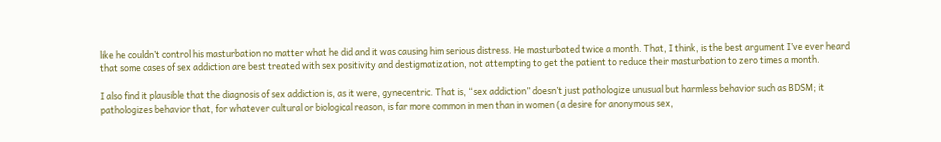like he couldn’t control his masturbation no matter what he did and it was causing him serious distress. He masturbated twice a month. That, I think, is the best argument I’ve ever heard that some cases of sex addiction are best treated with sex positivity and destigmatization, not attempting to get the patient to reduce their masturbation to zero times a month.

I also find it plausible that the diagnosis of sex addiction is, as it were, gynecentric. That is, “sex addiction” doesn’t just pathologize unusual but harmless behavior such as BDSM; it pathologizes behavior that, for whatever cultural or biological reason, is far more common in men than in women (a desire for anonymous sex,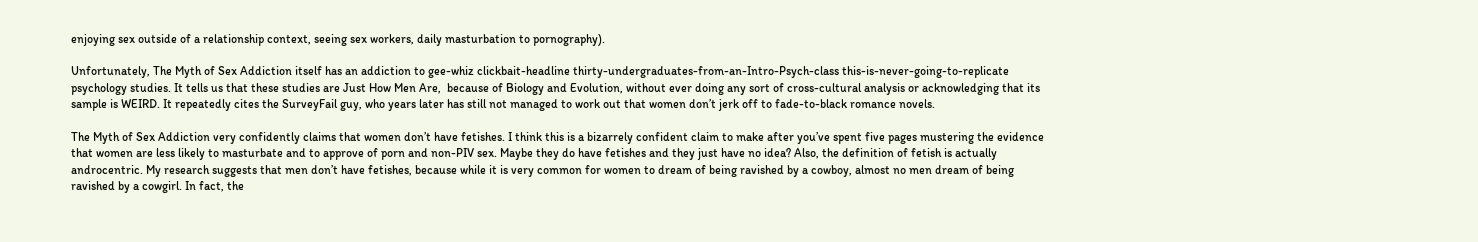enjoying sex outside of a relationship context, seeing sex workers, daily masturbation to pornography).

Unfortunately, The Myth of Sex Addiction itself has an addiction to gee-whiz clickbait-headline thirty-undergraduates-from-an-Intro-Psych-class this-is-never-going-to-replicate psychology studies. It tells us that these studies are Just How Men Are,  because of Biology and Evolution, without ever doing any sort of cross-cultural analysis or acknowledging that its sample is WEIRD. It repeatedly cites the SurveyFail guy, who years later has still not managed to work out that women don’t jerk off to fade-to-black romance novels.

The Myth of Sex Addiction very confidently claims that women don’t have fetishes. I think this is a bizarrely confident claim to make after you’ve spent five pages mustering the evidence that women are less likely to masturbate and to approve of porn and non-PIV sex. Maybe they do have fetishes and they just have no idea? Also, the definition of fetish is actually androcentric. My research suggests that men don’t have fetishes, because while it is very common for women to dream of being ravished by a cowboy, almost no men dream of being ravished by a cowgirl. In fact, the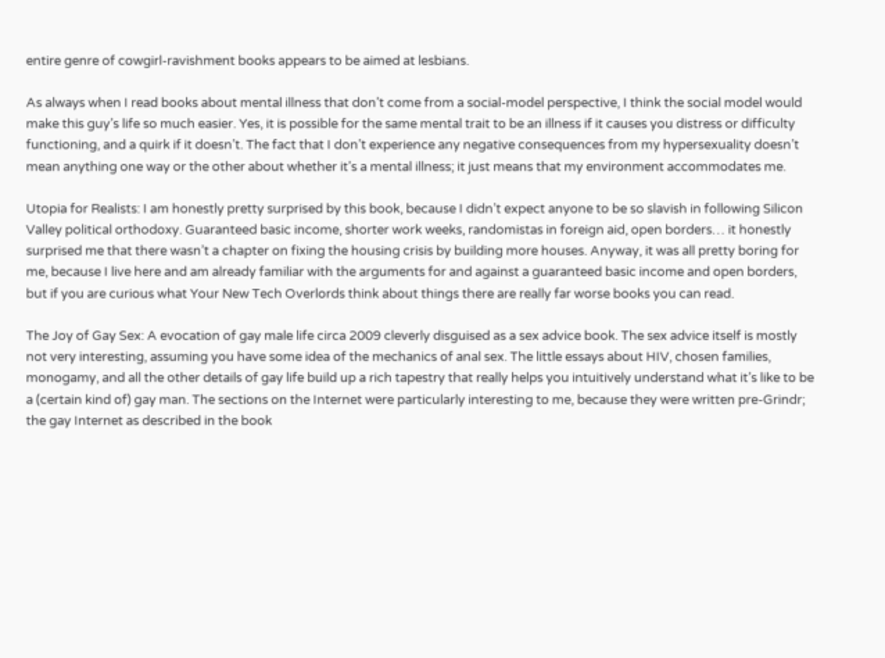entire genre of cowgirl-ravishment books appears to be aimed at lesbians.

As always when I read books about mental illness that don’t come from a social-model perspective, I think the social model would make this guy’s life so much easier. Yes, it is possible for the same mental trait to be an illness if it causes you distress or difficulty functioning, and a quirk if it doesn’t. The fact that I don’t experience any negative consequences from my hypersexuality doesn’t mean anything one way or the other about whether it’s a mental illness; it just means that my environment accommodates me.

Utopia for Realists: I am honestly pretty surprised by this book, because I didn’t expect anyone to be so slavish in following Silicon Valley political orthodoxy. Guaranteed basic income, shorter work weeks, randomistas in foreign aid, open borders… it honestly surprised me that there wasn’t a chapter on fixing the housing crisis by building more houses. Anyway, it was all pretty boring for me, because I live here and am already familiar with the arguments for and against a guaranteed basic income and open borders, but if you are curious what Your New Tech Overlords think about things there are really far worse books you can read.

The Joy of Gay Sex: A evocation of gay male life circa 2009 cleverly disguised as a sex advice book. The sex advice itself is mostly not very interesting, assuming you have some idea of the mechanics of anal sex. The little essays about HIV, chosen families, monogamy, and all the other details of gay life build up a rich tapestry that really helps you intuitively understand what it’s like to be a (certain kind of) gay man. The sections on the Internet were particularly interesting to me, because they were written pre-Grindr; the gay Internet as described in the book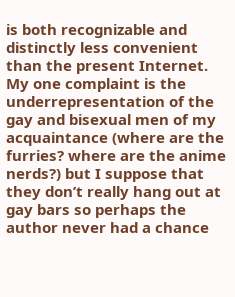is both recognizable and distinctly less convenient than the present Internet. My one complaint is the underrepresentation of the gay and bisexual men of my acquaintance (where are the furries? where are the anime nerds?) but I suppose that they don’t really hang out at gay bars so perhaps the author never had a chance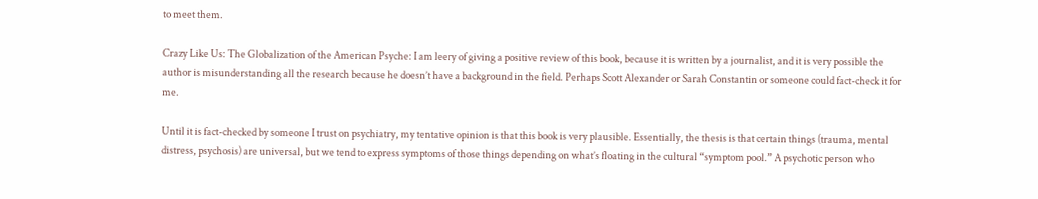to meet them.

Crazy Like Us: The Globalization of the American Psyche: I am leery of giving a positive review of this book, because it is written by a journalist, and it is very possible the author is misunderstanding all the research because he doesn’t have a background in the field. Perhaps Scott Alexander or Sarah Constantin or someone could fact-check it for me.

Until it is fact-checked by someone I trust on psychiatry, my tentative opinion is that this book is very plausible. Essentially, the thesis is that certain things (trauma, mental distress, psychosis) are universal, but we tend to express symptoms of those things depending on what’s floating in the cultural “symptom pool.” A psychotic person who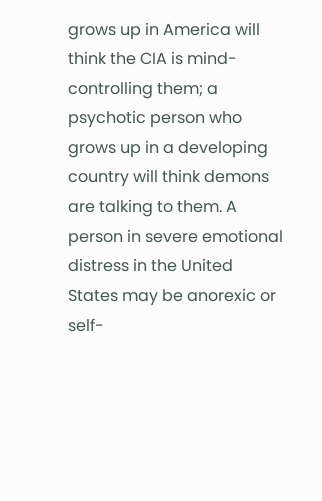grows up in America will think the CIA is mind-controlling them; a psychotic person who grows up in a developing country will think demons are talking to them. A person in severe emotional distress in the United States may be anorexic or self-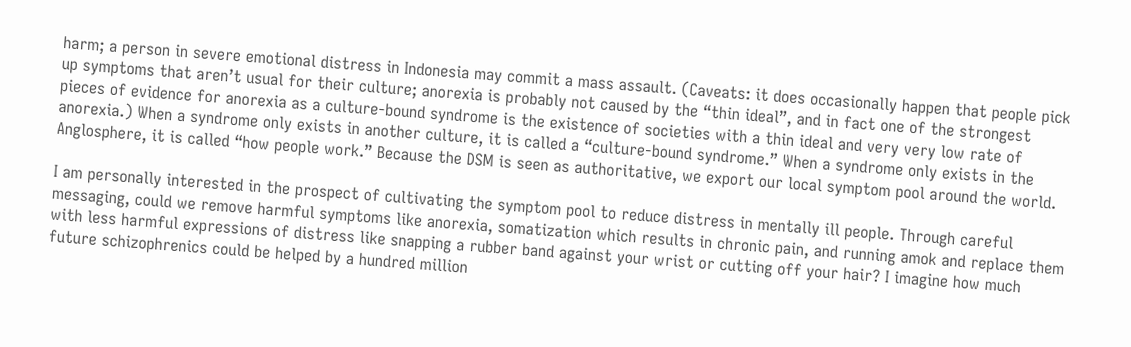harm; a person in severe emotional distress in Indonesia may commit a mass assault. (Caveats: it does occasionally happen that people pick up symptoms that aren’t usual for their culture; anorexia is probably not caused by the “thin ideal”, and in fact one of the strongest pieces of evidence for anorexia as a culture-bound syndrome is the existence of societies with a thin ideal and very very low rate of anorexia.) When a syndrome only exists in another culture, it is called a “culture-bound syndrome.” When a syndrome only exists in the Anglosphere, it is called “how people work.” Because the DSM is seen as authoritative, we export our local symptom pool around the world.

I am personally interested in the prospect of cultivating the symptom pool to reduce distress in mentally ill people. Through careful messaging, could we remove harmful symptoms like anorexia, somatization which results in chronic pain, and running amok and replace them with less harmful expressions of distress like snapping a rubber band against your wrist or cutting off your hair? I imagine how much future schizophrenics could be helped by a hundred million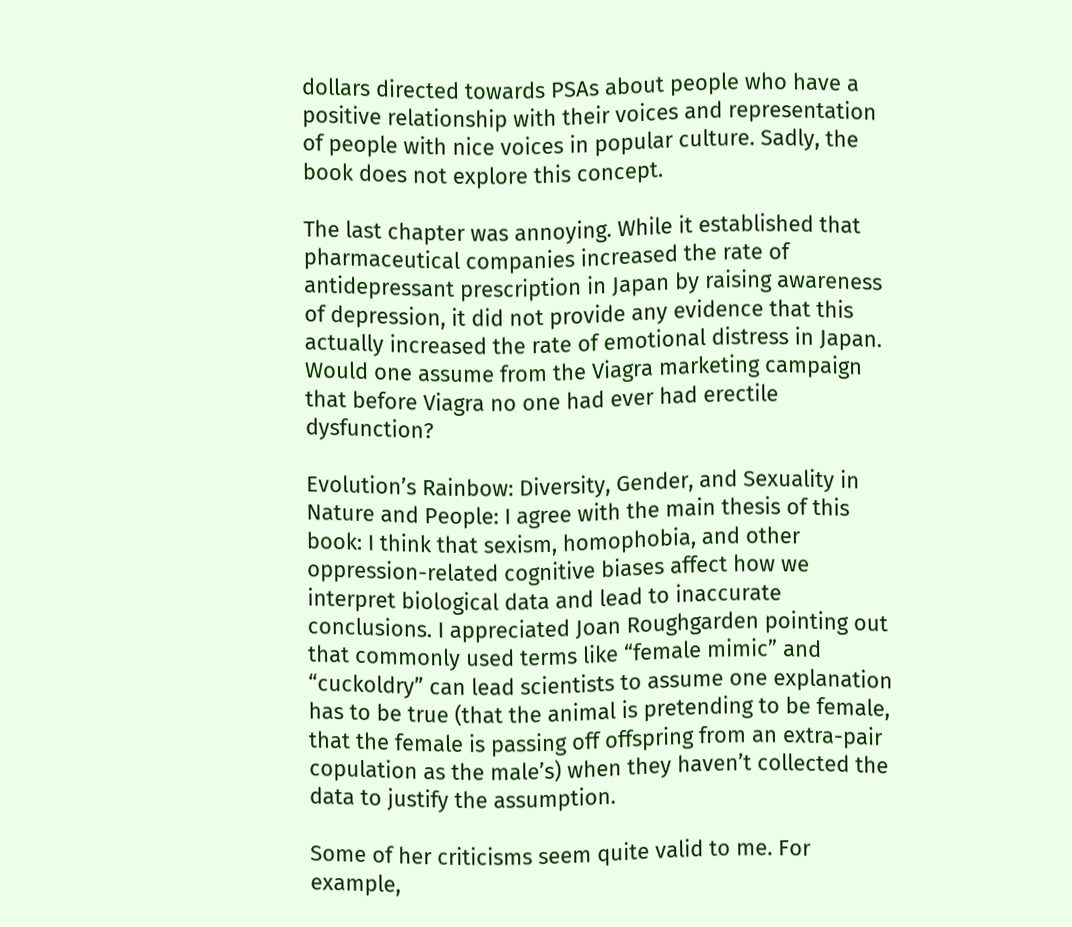dollars directed towards PSAs about people who have a positive relationship with their voices and representation of people with nice voices in popular culture. Sadly, the book does not explore this concept.

The last chapter was annoying. While it established that pharmaceutical companies increased the rate of antidepressant prescription in Japan by raising awareness of depression, it did not provide any evidence that this actually increased the rate of emotional distress in Japan. Would one assume from the Viagra marketing campaign that before Viagra no one had ever had erectile dysfunction?

Evolution’s Rainbow: Diversity, Gender, and Sexuality in Nature and People: I agree with the main thesis of this book: I think that sexism, homophobia, and other oppression-related cognitive biases affect how we interpret biological data and lead to inaccurate conclusions. I appreciated Joan Roughgarden pointing out that commonly used terms like “female mimic” and “cuckoldry” can lead scientists to assume one explanation has to be true (that the animal is pretending to be female, that the female is passing off offspring from an extra-pair copulation as the male’s) when they haven’t collected the data to justify the assumption.

Some of her criticisms seem quite valid to me. For example,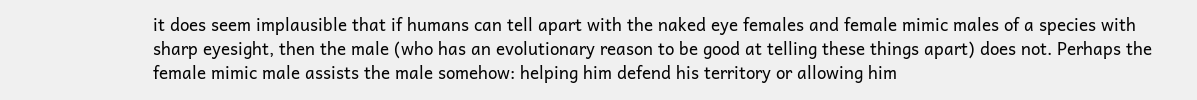it does seem implausible that if humans can tell apart with the naked eye females and female mimic males of a species with sharp eyesight, then the male (who has an evolutionary reason to be good at telling these things apart) does not. Perhaps the female mimic male assists the male somehow: helping him defend his territory or allowing him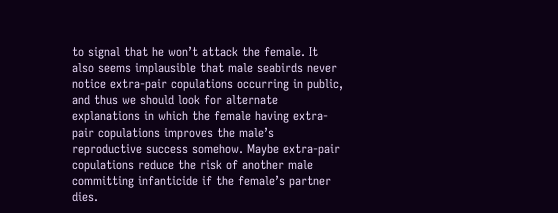to signal that he won’t attack the female. It also seems implausible that male seabirds never notice extra-pair copulations occurring in public, and thus we should look for alternate explanations in which the female having extra-pair copulations improves the male’s reproductive success somehow. Maybe extra-pair copulations reduce the risk of another male committing infanticide if the female’s partner dies.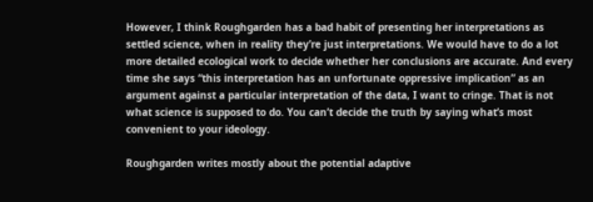However, I think Roughgarden has a bad habit of presenting her interpretations as settled science, when in reality they’re just interpretations. We would have to do a lot more detailed ecological work to decide whether her conclusions are accurate. And every time she says “this interpretation has an unfortunate oppressive implication” as an argument against a particular interpretation of the data, I want to cringe. That is not what science is supposed to do. You can’t decide the truth by saying what’s most convenient to your ideology.

Roughgarden writes mostly about the potential adaptive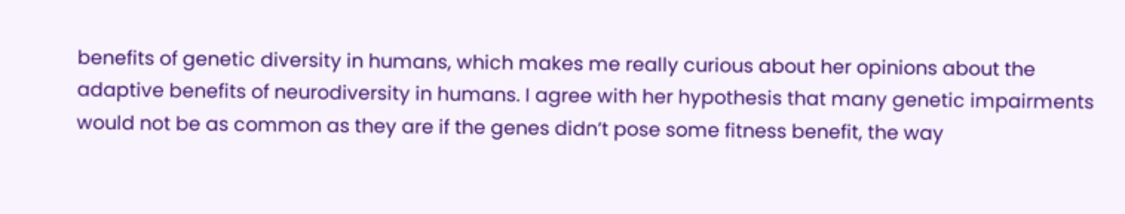benefits of genetic diversity in humans, which makes me really curious about her opinions about the adaptive benefits of neurodiversity in humans. I agree with her hypothesis that many genetic impairments would not be as common as they are if the genes didn’t pose some fitness benefit, the way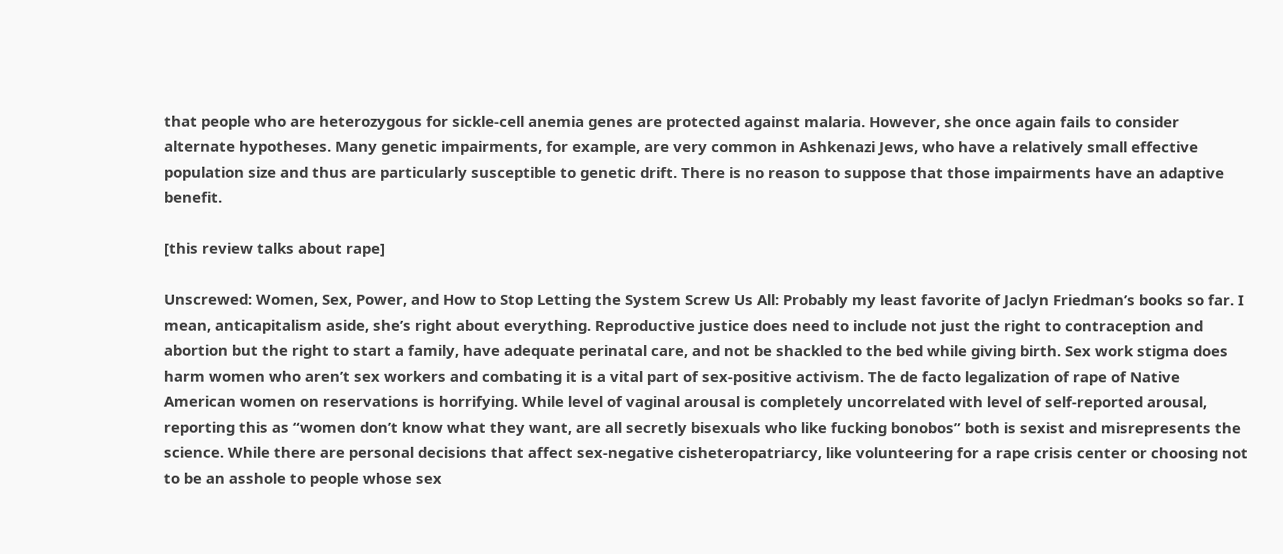that people who are heterozygous for sickle-cell anemia genes are protected against malaria. However, she once again fails to consider alternate hypotheses. Many genetic impairments, for example, are very common in Ashkenazi Jews, who have a relatively small effective population size and thus are particularly susceptible to genetic drift. There is no reason to suppose that those impairments have an adaptive benefit.

[this review talks about rape]

Unscrewed: Women, Sex, Power, and How to Stop Letting the System Screw Us All: Probably my least favorite of Jaclyn Friedman’s books so far. I mean, anticapitalism aside, she’s right about everything. Reproductive justice does need to include not just the right to contraception and abortion but the right to start a family, have adequate perinatal care, and not be shackled to the bed while giving birth. Sex work stigma does harm women who aren’t sex workers and combating it is a vital part of sex-positive activism. The de facto legalization of rape of Native American women on reservations is horrifying. While level of vaginal arousal is completely uncorrelated with level of self-reported arousal, reporting this as “women don’t know what they want, are all secretly bisexuals who like fucking bonobos” both is sexist and misrepresents the science. While there are personal decisions that affect sex-negative cisheteropatriarcy, like volunteering for a rape crisis center or choosing not to be an asshole to people whose sex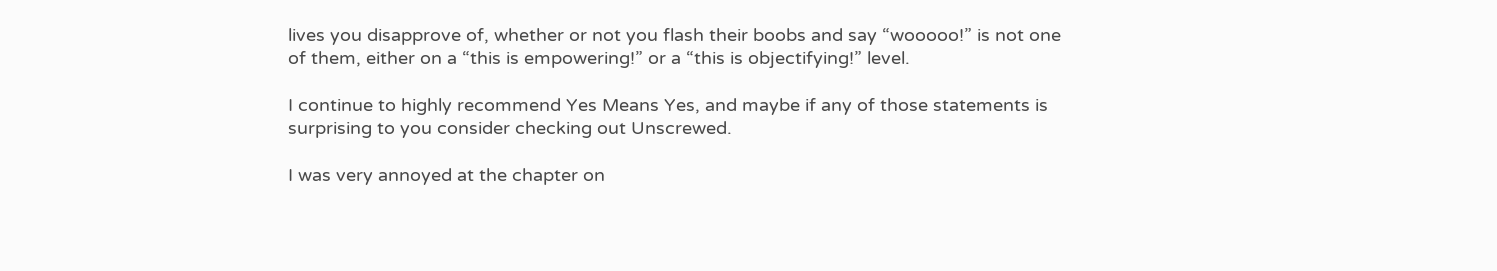lives you disapprove of, whether or not you flash their boobs and say “wooooo!” is not one of them, either on a “this is empowering!” or a “this is objectifying!” level.

I continue to highly recommend Yes Means Yes, and maybe if any of those statements is surprising to you consider checking out Unscrewed.

I was very annoyed at the chapter on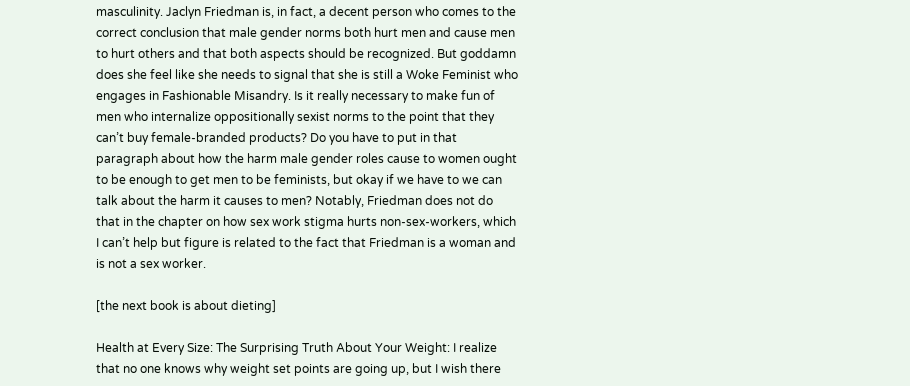masculinity. Jaclyn Friedman is, in fact, a decent person who comes to the correct conclusion that male gender norms both hurt men and cause men to hurt others and that both aspects should be recognized. But goddamn does she feel like she needs to signal that she is still a Woke Feminist who engages in Fashionable Misandry. Is it really necessary to make fun of men who internalize oppositionally sexist norms to the point that they can’t buy female-branded products? Do you have to put in that paragraph about how the harm male gender roles cause to women ought to be enough to get men to be feminists, but okay if we have to we can talk about the harm it causes to men? Notably, Friedman does not do that in the chapter on how sex work stigma hurts non-sex-workers, which I can’t help but figure is related to the fact that Friedman is a woman and is not a sex worker.

[the next book is about dieting]

Health at Every Size: The Surprising Truth About Your Weight: I realize that no one knows why weight set points are going up, but I wish there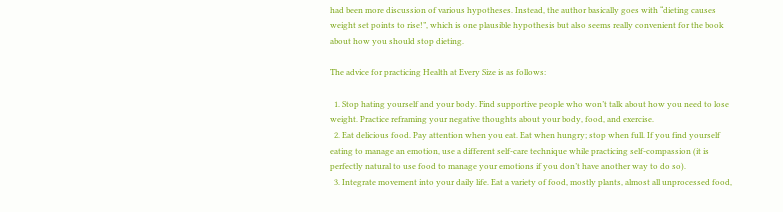had been more discussion of various hypotheses. Instead, the author basically goes with “dieting causes weight set points to rise!”, which is one plausible hypothesis but also seems really convenient for the book about how you should stop dieting.

The advice for practicing Health at Every Size is as follows:

  1. Stop hating yourself and your body. Find supportive people who won’t talk about how you need to lose weight. Practice reframing your negative thoughts about your body, food, and exercise.
  2. Eat delicious food. Pay attention when you eat. Eat when hungry; stop when full. If you find yourself eating to manage an emotion, use a different self-care technique while practicing self-compassion (it is perfectly natural to use food to manage your emotions if you don’t have another way to do so).
  3. Integrate movement into your daily life. Eat a variety of food, mostly plants, almost all unprocessed food,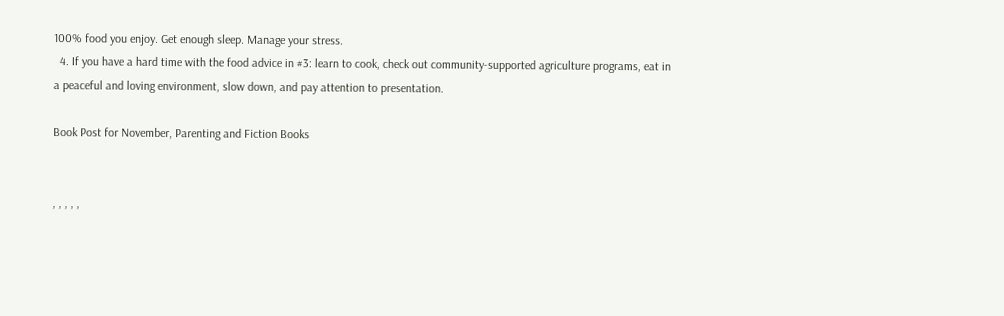100% food you enjoy. Get enough sleep. Manage your stress.
  4. If you have a hard time with the food advice in #3: learn to cook, check out community-supported agriculture programs, eat in a peaceful and loving environment, slow down, and pay attention to presentation.

Book Post for November, Parenting and Fiction Books


, , , , ,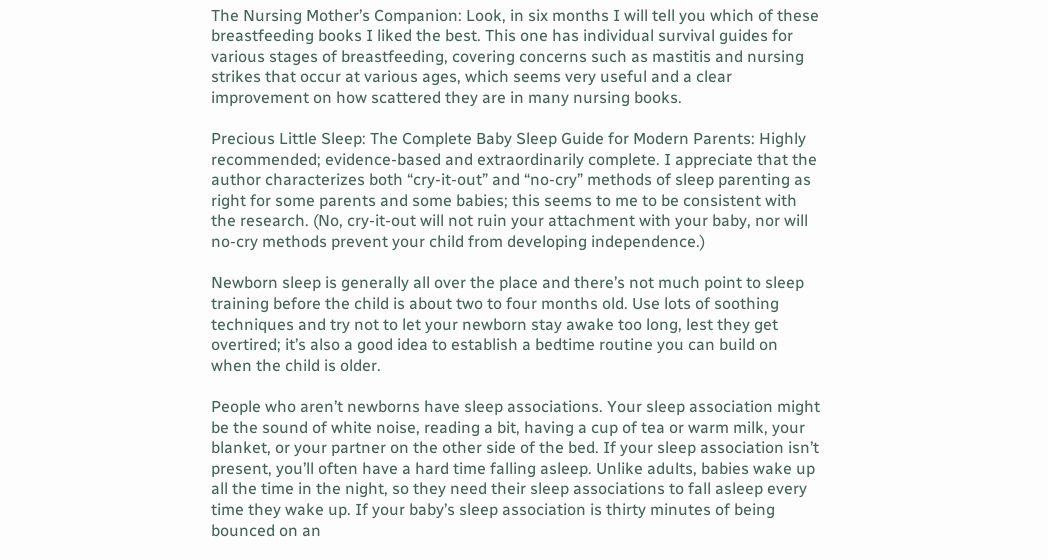The Nursing Mother’s Companion: Look, in six months I will tell you which of these breastfeeding books I liked the best. This one has individual survival guides for various stages of breastfeeding, covering concerns such as mastitis and nursing strikes that occur at various ages, which seems very useful and a clear improvement on how scattered they are in many nursing books.

Precious Little Sleep: The Complete Baby Sleep Guide for Modern Parents: Highly recommended; evidence-based and extraordinarily complete. I appreciate that the author characterizes both “cry-it-out” and “no-cry” methods of sleep parenting as right for some parents and some babies; this seems to me to be consistent with the research. (No, cry-it-out will not ruin your attachment with your baby, nor will no-cry methods prevent your child from developing independence.)

Newborn sleep is generally all over the place and there’s not much point to sleep training before the child is about two to four months old. Use lots of soothing techniques and try not to let your newborn stay awake too long, lest they get overtired; it’s also a good idea to establish a bedtime routine you can build on when the child is older.

People who aren’t newborns have sleep associations. Your sleep association might be the sound of white noise, reading a bit, having a cup of tea or warm milk, your blanket, or your partner on the other side of the bed. If your sleep association isn’t present, you’ll often have a hard time falling asleep. Unlike adults, babies wake up all the time in the night, so they need their sleep associations to fall asleep every time they wake up. If your baby’s sleep association is thirty minutes of being bounced on an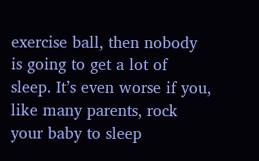exercise ball, then nobody is going to get a lot of sleep. It’s even worse if you, like many parents, rock your baby to sleep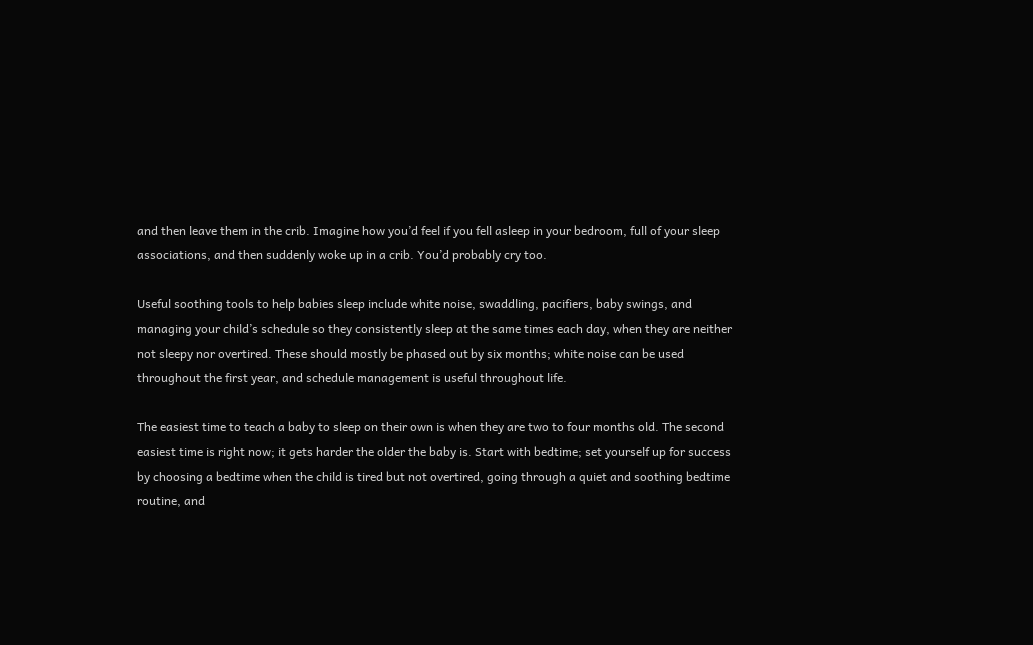and then leave them in the crib. Imagine how you’d feel if you fell asleep in your bedroom, full of your sleep associations, and then suddenly woke up in a crib. You’d probably cry too.

Useful soothing tools to help babies sleep include white noise, swaddling, pacifiers, baby swings, and managing your child’s schedule so they consistently sleep at the same times each day, when they are neither not sleepy nor overtired. These should mostly be phased out by six months; white noise can be used throughout the first year, and schedule management is useful throughout life.

The easiest time to teach a baby to sleep on their own is when they are two to four months old. The second easiest time is right now; it gets harder the older the baby is. Start with bedtime; set yourself up for success by choosing a bedtime when the child is tired but not overtired, going through a quiet and soothing bedtime routine, and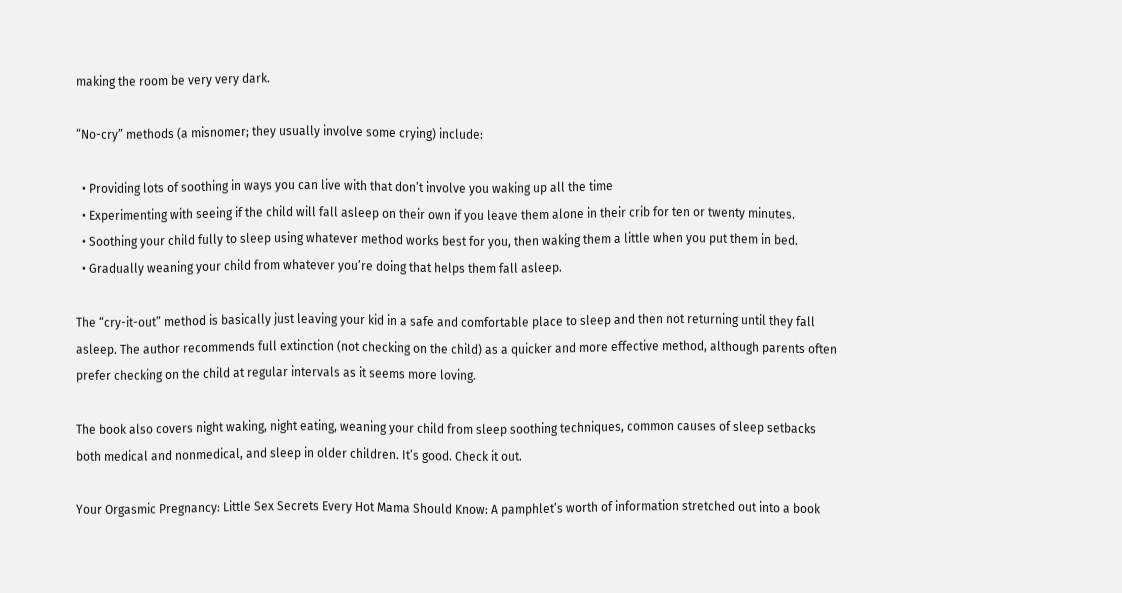making the room be very very dark.

“No-cry” methods (a misnomer; they usually involve some crying) include:

  • Providing lots of soothing in ways you can live with that don’t involve you waking up all the time
  • Experimenting with seeing if the child will fall asleep on their own if you leave them alone in their crib for ten or twenty minutes.
  • Soothing your child fully to sleep using whatever method works best for you, then waking them a little when you put them in bed.
  • Gradually weaning your child from whatever you’re doing that helps them fall asleep.

The “cry-it-out” method is basically just leaving your kid in a safe and comfortable place to sleep and then not returning until they fall asleep. The author recommends full extinction (not checking on the child) as a quicker and more effective method, although parents often prefer checking on the child at regular intervals as it seems more loving.

The book also covers night waking, night eating, weaning your child from sleep soothing techniques, common causes of sleep setbacks both medical and nonmedical, and sleep in older children. It’s good. Check it out.

Your Orgasmic Pregnancy: Little Sex Secrets Every Hot Mama Should Know: A pamphlet’s worth of information stretched out into a book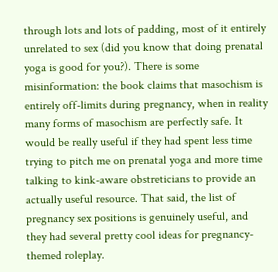through lots and lots of padding, most of it entirely unrelated to sex (did you know that doing prenatal yoga is good for you?). There is some misinformation: the book claims that masochism is entirely off-limits during pregnancy, when in reality many forms of masochism are perfectly safe. It would be really useful if they had spent less time trying to pitch me on prenatal yoga and more time talking to kink-aware obstreticians to provide an actually useful resource. That said, the list of pregnancy sex positions is genuinely useful, and they had several pretty cool ideas for pregnancy-themed roleplay.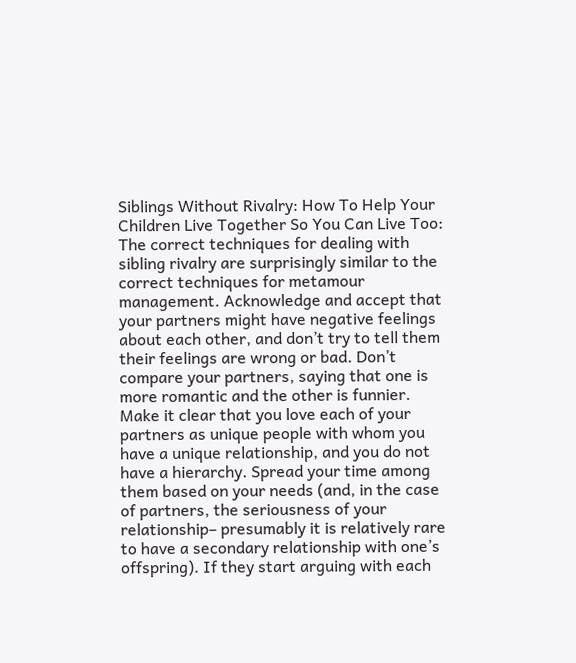Siblings Without Rivalry: How To Help Your Children Live Together So You Can Live Too: The correct techniques for dealing with sibling rivalry are surprisingly similar to the correct techniques for metamour management. Acknowledge and accept that your partners might have negative feelings about each other, and don’t try to tell them their feelings are wrong or bad. Don’t compare your partners, saying that one is more romantic and the other is funnier. Make it clear that you love each of your partners as unique people with whom you have a unique relationship, and you do not have a hierarchy. Spread your time among them based on your needs (and, in the case of partners, the seriousness of your relationship– presumably it is relatively rare to have a secondary relationship with one’s offspring). If they start arguing with each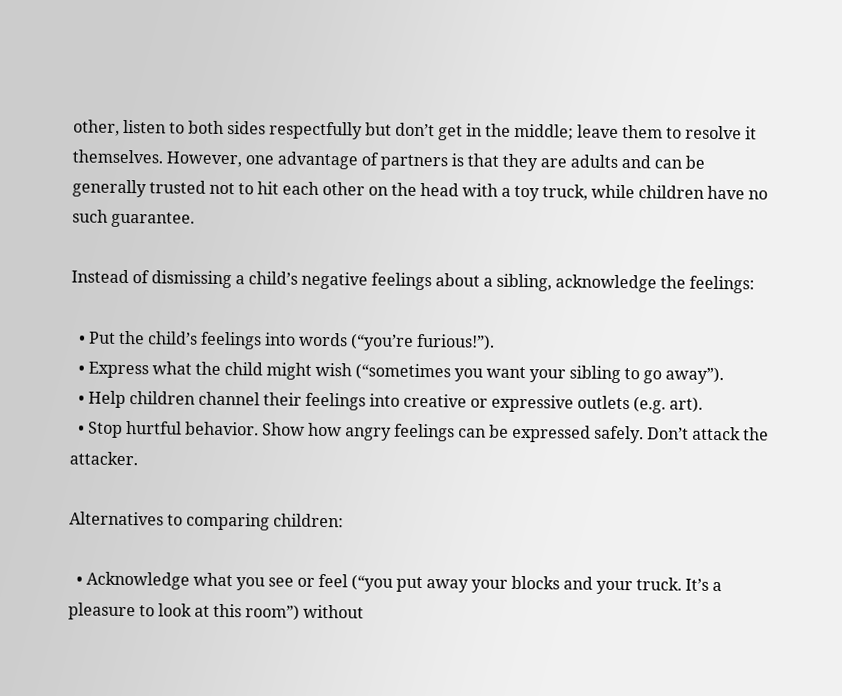other, listen to both sides respectfully but don’t get in the middle; leave them to resolve it themselves. However, one advantage of partners is that they are adults and can be generally trusted not to hit each other on the head with a toy truck, while children have no such guarantee.

Instead of dismissing a child’s negative feelings about a sibling, acknowledge the feelings:

  • Put the child’s feelings into words (“you’re furious!”).
  • Express what the child might wish (“sometimes you want your sibling to go away”).
  • Help children channel their feelings into creative or expressive outlets (e.g. art).
  • Stop hurtful behavior. Show how angry feelings can be expressed safely. Don’t attack the attacker.

Alternatives to comparing children:

  • Acknowledge what you see or feel (“you put away your blocks and your truck. It’s a pleasure to look at this room”) without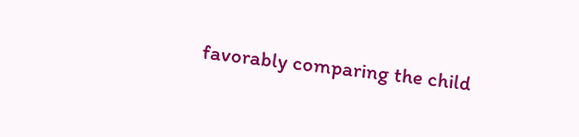favorably comparing the child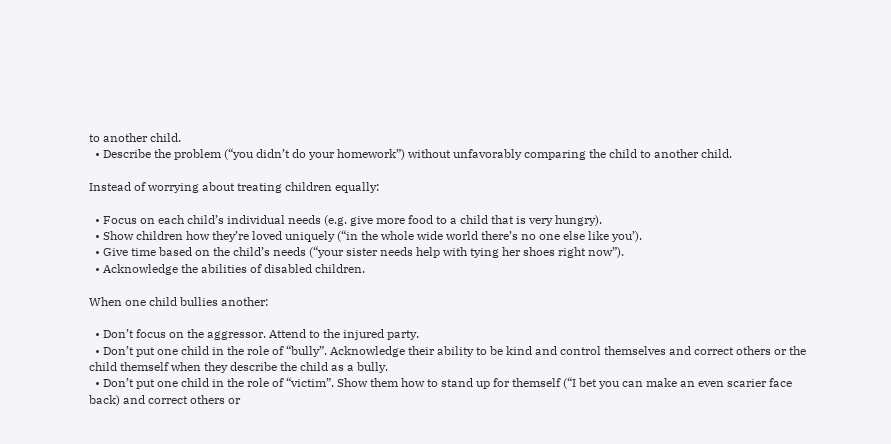to another child.
  • Describe the problem (“you didn’t do your homework”) without unfavorably comparing the child to another child.

Instead of worrying about treating children equally:

  • Focus on each child’s individual needs (e.g. give more food to a child that is very hungry).
  • Show children how they’re loved uniquely (“in the whole wide world there’s no one else like you’).
  • Give time based on the child’s needs (“your sister needs help with tying her shoes right now”).
  • Acknowledge the abilities of disabled children.

When one child bullies another:

  • Don’t focus on the aggressor. Attend to the injured party.
  • Don’t put one child in the role of “bully”. Acknowledge their ability to be kind and control themselves and correct others or the child themself when they describe the child as a bully.
  • Don’t put one child in the role of “victim”. Show them how to stand up for themself (“I bet you can make an even scarier face back) and correct others or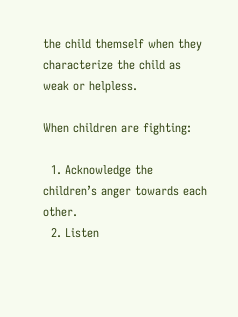the child themself when they characterize the child as weak or helpless.

When children are fighting:

  1. Acknowledge the children’s anger towards each other.
  2. Listen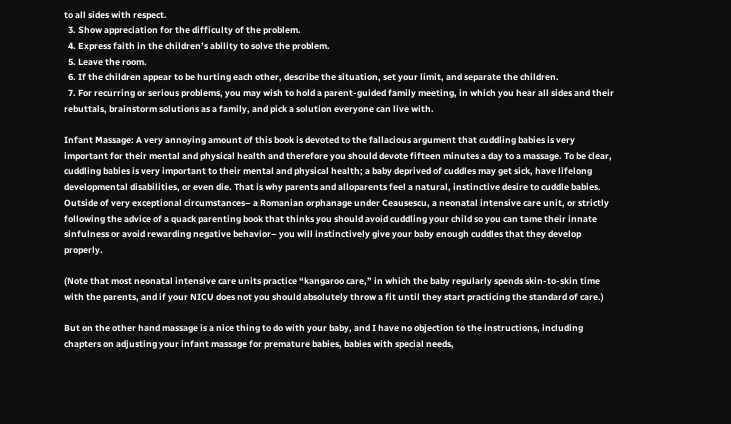to all sides with respect.
  3. Show appreciation for the difficulty of the problem.
  4. Express faith in the children’s ability to solve the problem.
  5. Leave the room.
  6. If the children appear to be hurting each other, describe the situation, set your limit, and separate the children.
  7. For recurring or serious problems, you may wish to hold a parent-guided family meeting, in which you hear all sides and their rebuttals, brainstorm solutions as a family, and pick a solution everyone can live with.

Infant Massage: A very annoying amount of this book is devoted to the fallacious argument that cuddling babies is very important for their mental and physical health and therefore you should devote fifteen minutes a day to a massage. To be clear, cuddling babies is very important to their mental and physical health; a baby deprived of cuddles may get sick, have lifelong developmental disabilities, or even die. That is why parents and alloparents feel a natural, instinctive desire to cuddle babies. Outside of very exceptional circumstances– a Romanian orphanage under Ceausescu, a neonatal intensive care unit, or strictly following the advice of a quack parenting book that thinks you should avoid cuddling your child so you can tame their innate sinfulness or avoid rewarding negative behavior– you will instinctively give your baby enough cuddles that they develop properly.

(Note that most neonatal intensive care units practice “kangaroo care,” in which the baby regularly spends skin-to-skin time with the parents, and if your NICU does not you should absolutely throw a fit until they start practicing the standard of care.)

But on the other hand massage is a nice thing to do with your baby, and I have no objection to the instructions, including chapters on adjusting your infant massage for premature babies, babies with special needs,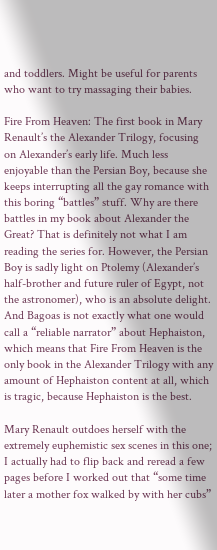and toddlers. Might be useful for parents who want to try massaging their babies.

Fire From Heaven: The first book in Mary Renault’s the Alexander Trilogy, focusing on Alexander’s early life. Much less enjoyable than the Persian Boy, because she keeps interrupting all the gay romance with this boring “battles” stuff. Why are there battles in my book about Alexander the Great? That is definitely not what I am reading the series for. However, the Persian Boy is sadly light on Ptolemy (Alexander’s half-brother and future ruler of Egypt, not the astronomer), who is an absolute delight. And Bagoas is not exactly what one would call a “reliable narrator” about Hephaiston, which means that Fire From Heaven is the only book in the Alexander Trilogy with any amount of Hephaiston content at all, which is tragic, because Hephaiston is the best.

Mary Renault outdoes herself with the extremely euphemistic sex scenes in this one; I actually had to flip back and reread a few pages before I worked out that “some time later a mother fox walked by with her cubs”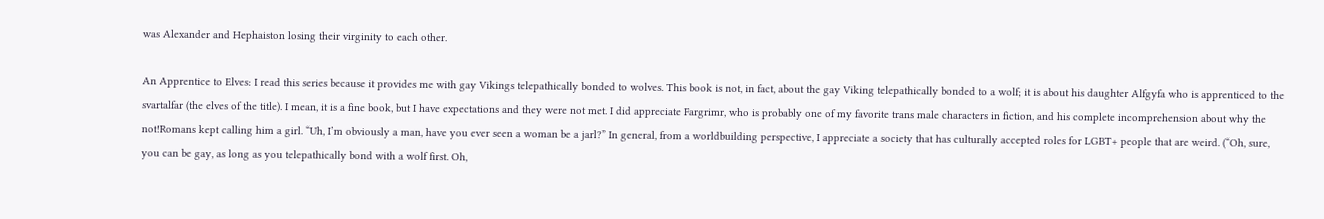was Alexander and Hephaiston losing their virginity to each other.

An Apprentice to Elves: I read this series because it provides me with gay Vikings telepathically bonded to wolves. This book is not, in fact, about the gay Viking telepathically bonded to a wolf; it is about his daughter Alfgyfa who is apprenticed to the svartalfar (the elves of the title). I mean, it is a fine book, but I have expectations and they were not met. I did appreciate Fargrimr, who is probably one of my favorite trans male characters in fiction, and his complete incomprehension about why the not!Romans kept calling him a girl. “Uh, I’m obviously a man, have you ever seen a woman be a jarl?” In general, from a worldbuilding perspective, I appreciate a society that has culturally accepted roles for LGBT+ people that are weird. (“Oh, sure, you can be gay, as long as you telepathically bond with a wolf first. Oh,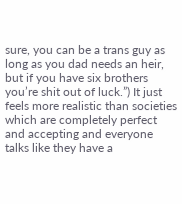sure, you can be a trans guy as long as you dad needs an heir, but if you have six brothers you’re shit out of luck.”) It just feels more realistic than societies which are completely perfect and accepting and everyone talks like they have a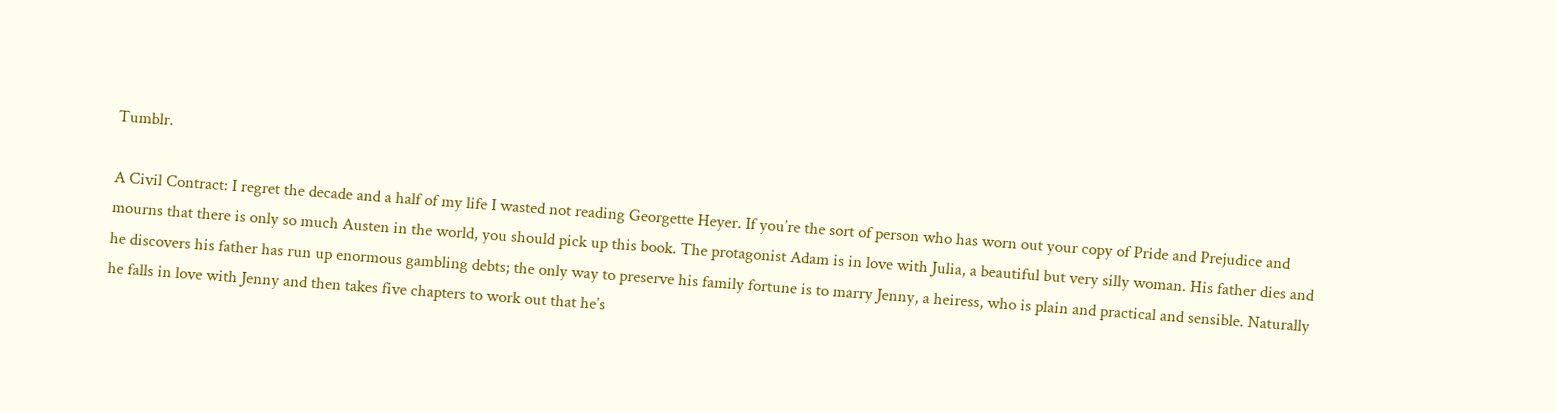Tumblr.

A Civil Contract: I regret the decade and a half of my life I wasted not reading Georgette Heyer. If you’re the sort of person who has worn out your copy of Pride and Prejudice and mourns that there is only so much Austen in the world, you should pick up this book. The protagonist Adam is in love with Julia, a beautiful but very silly woman. His father dies and he discovers his father has run up enormous gambling debts; the only way to preserve his family fortune is to marry Jenny, a heiress, who is plain and practical and sensible. Naturally he falls in love with Jenny and then takes five chapters to work out that he’s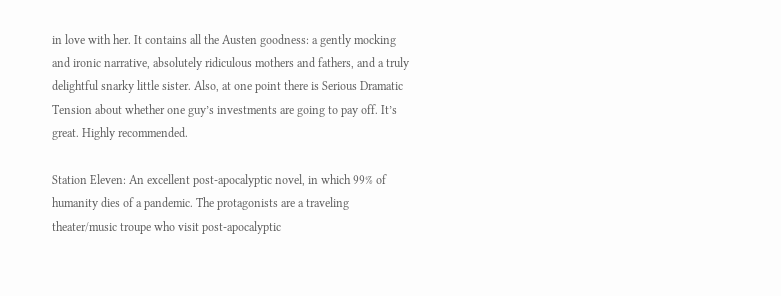in love with her. It contains all the Austen goodness: a gently mocking and ironic narrative, absolutely ridiculous mothers and fathers, and a truly delightful snarky little sister. Also, at one point there is Serious Dramatic Tension about whether one guy’s investments are going to pay off. It’s great. Highly recommended.

Station Eleven: An excellent post-apocalyptic novel, in which 99% of humanity dies of a pandemic. The protagonists are a traveling theater/music troupe who visit post-apocalyptic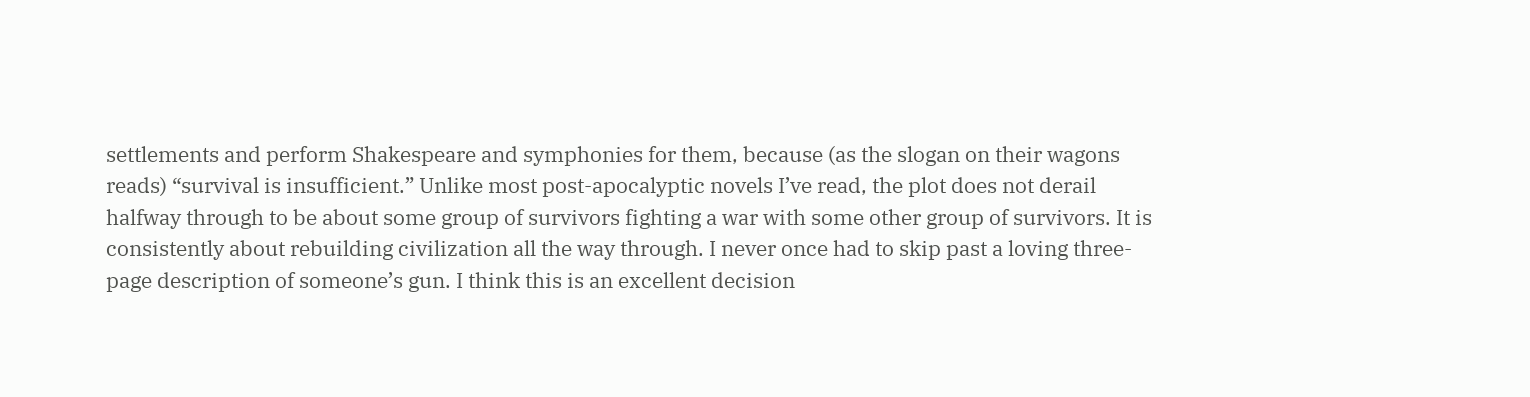settlements and perform Shakespeare and symphonies for them, because (as the slogan on their wagons reads) “survival is insufficient.” Unlike most post-apocalyptic novels I’ve read, the plot does not derail halfway through to be about some group of survivors fighting a war with some other group of survivors. It is consistently about rebuilding civilization all the way through. I never once had to skip past a loving three-page description of someone’s gun. I think this is an excellent decision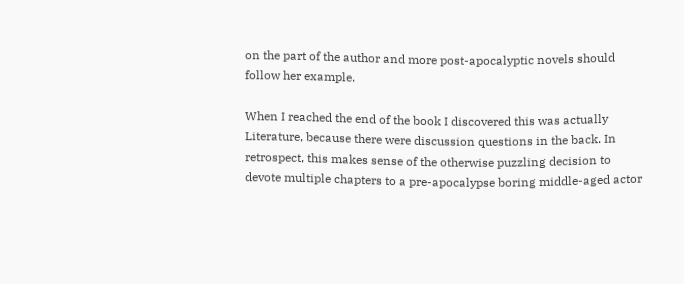on the part of the author and more post-apocalyptic novels should follow her example.

When I reached the end of the book I discovered this was actually Literature, because there were discussion questions in the back. In retrospect, this makes sense of the otherwise puzzling decision to devote multiple chapters to a pre-apocalypse boring middle-aged actor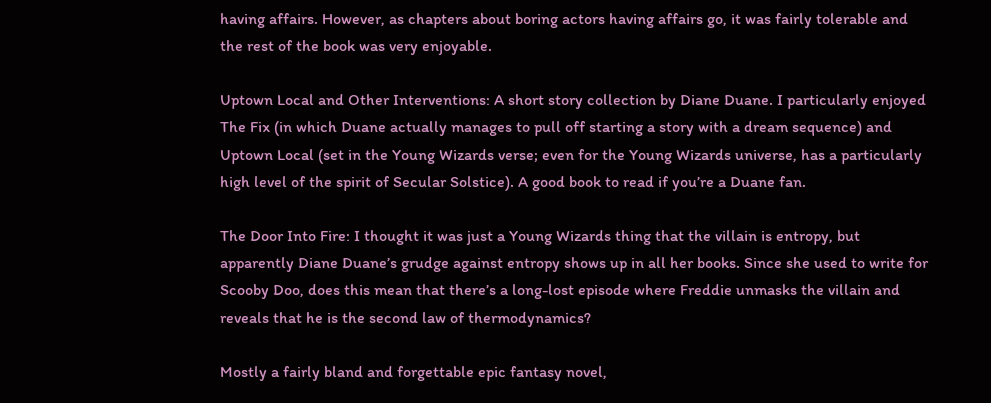having affairs. However, as chapters about boring actors having affairs go, it was fairly tolerable and the rest of the book was very enjoyable.

Uptown Local and Other Interventions: A short story collection by Diane Duane. I particularly enjoyed The Fix (in which Duane actually manages to pull off starting a story with a dream sequence) and Uptown Local (set in the Young Wizards verse; even for the Young Wizards universe, has a particularly high level of the spirit of Secular Solstice). A good book to read if you’re a Duane fan.

The Door Into Fire: I thought it was just a Young Wizards thing that the villain is entropy, but apparently Diane Duane’s grudge against entropy shows up in all her books. Since she used to write for Scooby Doo, does this mean that there’s a long-lost episode where Freddie unmasks the villain and reveals that he is the second law of thermodynamics?

Mostly a fairly bland and forgettable epic fantasy novel,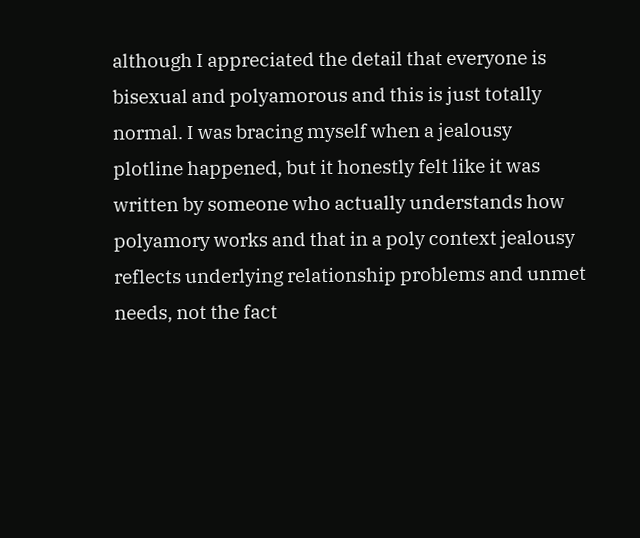although I appreciated the detail that everyone is bisexual and polyamorous and this is just totally normal. I was bracing myself when a jealousy plotline happened, but it honestly felt like it was written by someone who actually understands how polyamory works and that in a poly context jealousy reflects underlying relationship problems and unmet needs, not the fact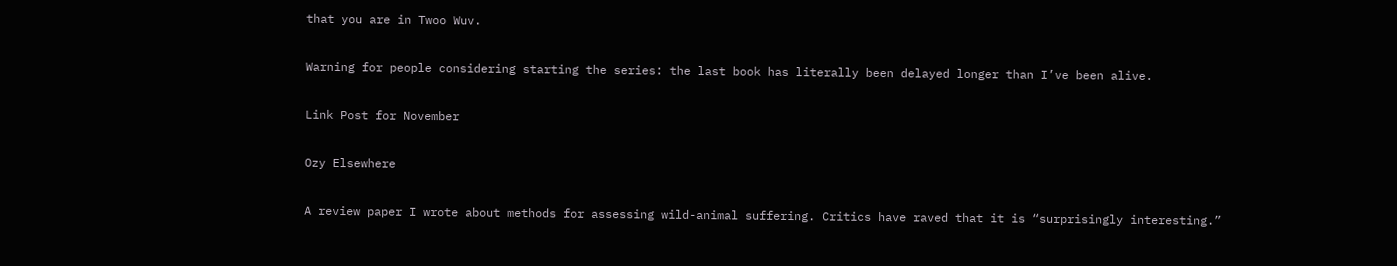that you are in Twoo Wuv.

Warning for people considering starting the series: the last book has literally been delayed longer than I’ve been alive.

Link Post for November

Ozy Elsewhere

A review paper I wrote about methods for assessing wild-animal suffering. Critics have raved that it is “surprisingly interesting.”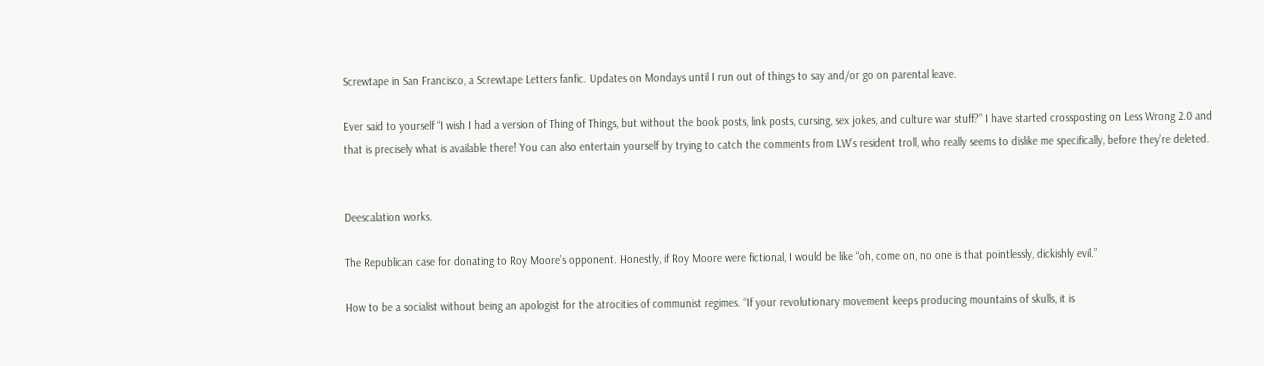Screwtape in San Francisco, a Screwtape Letters fanfic. Updates on Mondays until I run out of things to say and/or go on parental leave.

Ever said to yourself “I wish I had a version of Thing of Things, but without the book posts, link posts, cursing, sex jokes, and culture war stuff?” I have started crossposting on Less Wrong 2.0 and that is precisely what is available there! You can also entertain yourself by trying to catch the comments from LW’s resident troll, who really seems to dislike me specifically, before they’re deleted.


Deescalation works.

The Republican case for donating to Roy Moore’s opponent. Honestly, if Roy Moore were fictional, I would be like “oh, come on, no one is that pointlessly, dickishly evil.”

How to be a socialist without being an apologist for the atrocities of communist regimes. “If your revolutionary movement keeps producing mountains of skulls, it is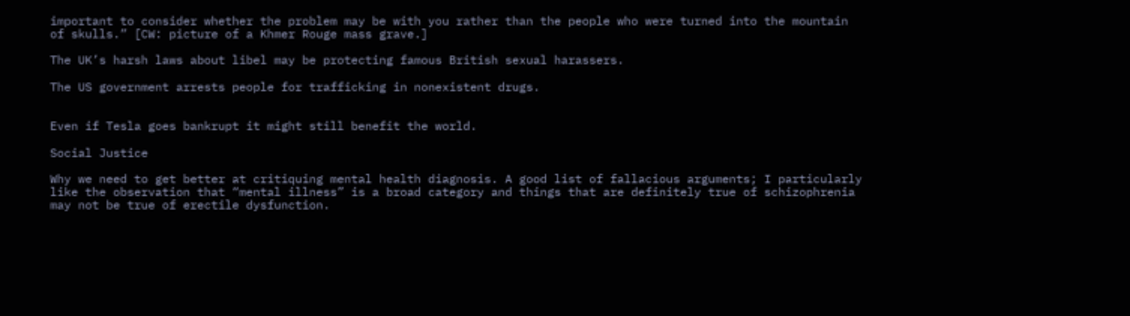important to consider whether the problem may be with you rather than the people who were turned into the mountain of skulls.” [CW: picture of a Khmer Rouge mass grave.]

The UK’s harsh laws about libel may be protecting famous British sexual harassers.

The US government arrests people for trafficking in nonexistent drugs.


Even if Tesla goes bankrupt it might still benefit the world.

Social Justice

Why we need to get better at critiquing mental health diagnosis. A good list of fallacious arguments; I particularly like the observation that “mental illness” is a broad category and things that are definitely true of schizophrenia may not be true of erectile dysfunction.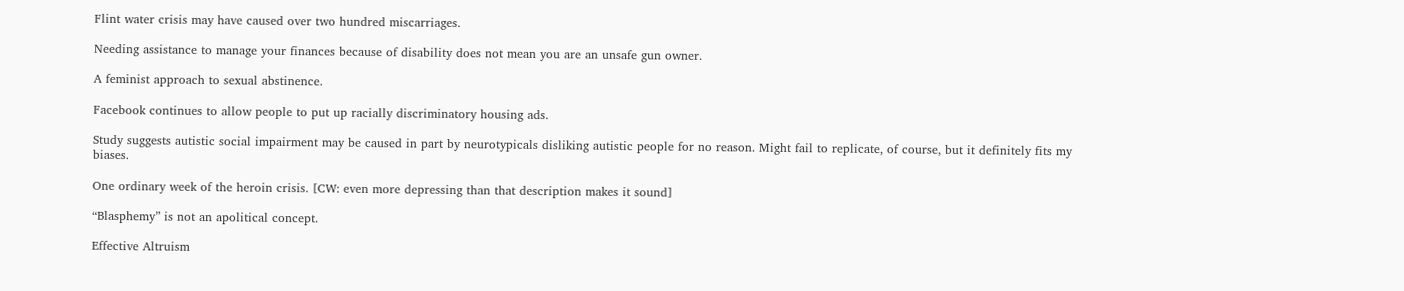Flint water crisis may have caused over two hundred miscarriages.

Needing assistance to manage your finances because of disability does not mean you are an unsafe gun owner.

A feminist approach to sexual abstinence.

Facebook continues to allow people to put up racially discriminatory housing ads.

Study suggests autistic social impairment may be caused in part by neurotypicals disliking autistic people for no reason. Might fail to replicate, of course, but it definitely fits my biases.

One ordinary week of the heroin crisis. [CW: even more depressing than that description makes it sound]

“Blasphemy” is not an apolitical concept.

Effective Altruism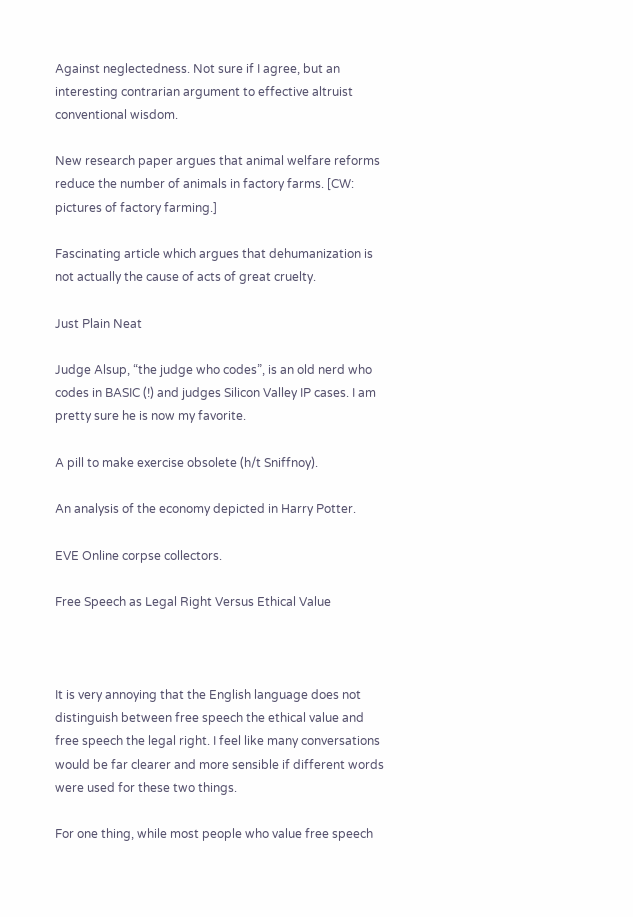Against neglectedness. Not sure if I agree, but an interesting contrarian argument to effective altruist conventional wisdom.

New research paper argues that animal welfare reforms reduce the number of animals in factory farms. [CW: pictures of factory farming.]

Fascinating article which argues that dehumanization is not actually the cause of acts of great cruelty.

Just Plain Neat

Judge Alsup, “the judge who codes”, is an old nerd who codes in BASIC (!) and judges Silicon Valley IP cases. I am pretty sure he is now my favorite.

A pill to make exercise obsolete (h/t Sniffnoy).

An analysis of the economy depicted in Harry Potter.

EVE Online corpse collectors.

Free Speech as Legal Right Versus Ethical Value



It is very annoying that the English language does not distinguish between free speech the ethical value and free speech the legal right. I feel like many conversations would be far clearer and more sensible if different words were used for these two things.

For one thing, while most people who value free speech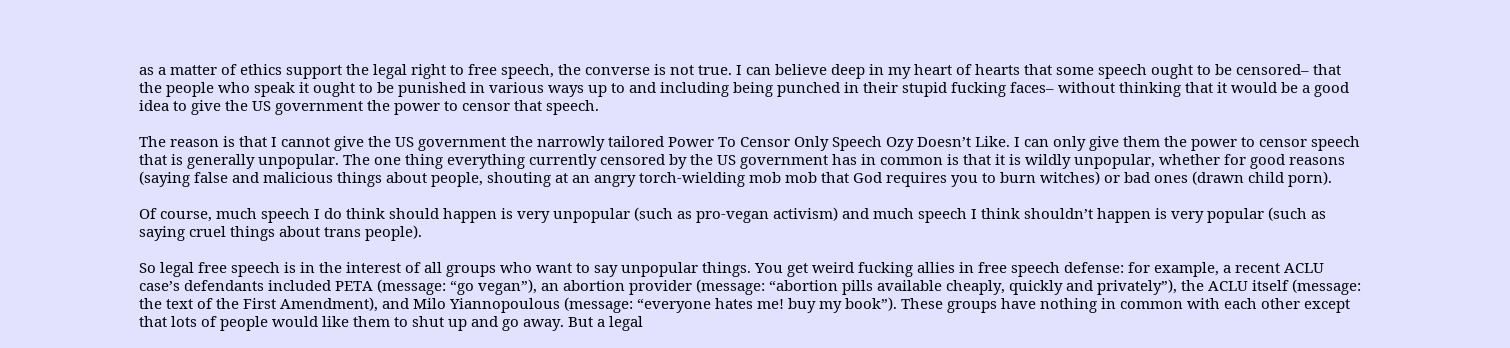as a matter of ethics support the legal right to free speech, the converse is not true. I can believe deep in my heart of hearts that some speech ought to be censored– that the people who speak it ought to be punished in various ways up to and including being punched in their stupid fucking faces– without thinking that it would be a good idea to give the US government the power to censor that speech.

The reason is that I cannot give the US government the narrowly tailored Power To Censor Only Speech Ozy Doesn’t Like. I can only give them the power to censor speech that is generally unpopular. The one thing everything currently censored by the US government has in common is that it is wildly unpopular, whether for good reasons (saying false and malicious things about people, shouting at an angry torch-wielding mob mob that God requires you to burn witches) or bad ones (drawn child porn).

Of course, much speech I do think should happen is very unpopular (such as pro-vegan activism) and much speech I think shouldn’t happen is very popular (such as saying cruel things about trans people).

So legal free speech is in the interest of all groups who want to say unpopular things. You get weird fucking allies in free speech defense: for example, a recent ACLU case’s defendants included PETA (message: “go vegan”), an abortion provider (message: “abortion pills available cheaply, quickly and privately”), the ACLU itself (message: the text of the First Amendment), and Milo Yiannopoulous (message: “everyone hates me! buy my book”). These groups have nothing in common with each other except that lots of people would like them to shut up and go away. But a legal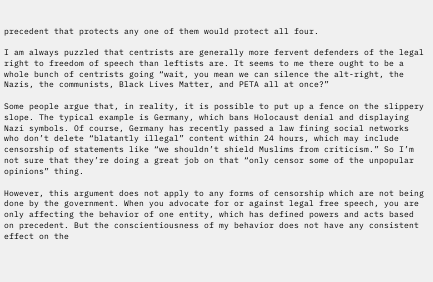precedent that protects any one of them would protect all four.

I am always puzzled that centrists are generally more fervent defenders of the legal right to freedom of speech than leftists are. It seems to me there ought to be a whole bunch of centrists going “wait, you mean we can silence the alt-right, the Nazis, the communists, Black Lives Matter, and PETA all at once?”

Some people argue that, in reality, it is possible to put up a fence on the slippery slope. The typical example is Germany, which bans Holocaust denial and displaying Nazi symbols. Of course, Germany has recently passed a law fining social networks who don’t delete “blatantly illegal” content within 24 hours, which may include censorship of statements like “we shouldn’t shield Muslims from criticism.” So I’m not sure that they’re doing a great job on that “only censor some of the unpopular opinions” thing.

However, this argument does not apply to any forms of censorship which are not being done by the government. When you advocate for or against legal free speech, you are only affecting the behavior of one entity, which has defined powers and acts based on precedent. But the conscientiousness of my behavior does not have any consistent effect on the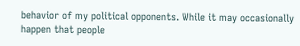behavior of my political opponents. While it may occasionally happen that people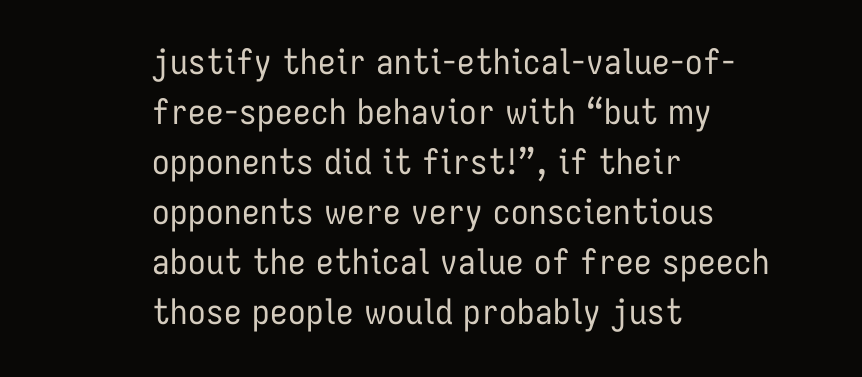justify their anti-ethical-value-of-free-speech behavior with “but my opponents did it first!”, if their opponents were very conscientious about the ethical value of free speech those people would probably just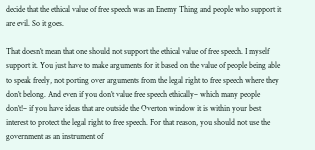decide that the ethical value of free speech was an Enemy Thing and people who support it are evil. So it goes.

That doesn’t mean that one should not support the ethical value of free speech. I myself support it. You just have to make arguments for it based on the value of people being able to speak freely, not porting over arguments from the legal right to free speech where they don’t belong. And even if you don’t value free speech ethically– which many people don’t!– if you have ideas that are outside the Overton window it is within your best interest to protect the legal right to free speech. For that reason, you should not use the government as an instrument of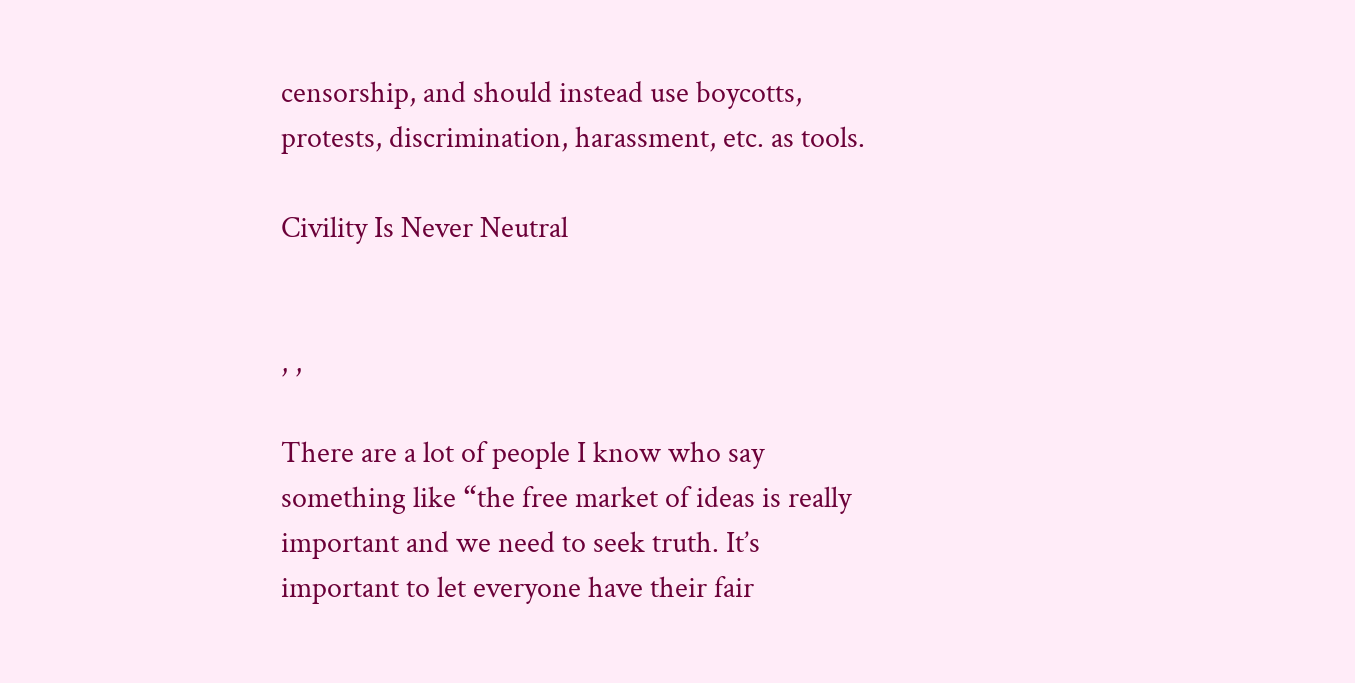censorship, and should instead use boycotts, protests, discrimination, harassment, etc. as tools.

Civility Is Never Neutral


, ,

There are a lot of people I know who say something like “the free market of ideas is really important and we need to seek truth. It’s important to let everyone have their fair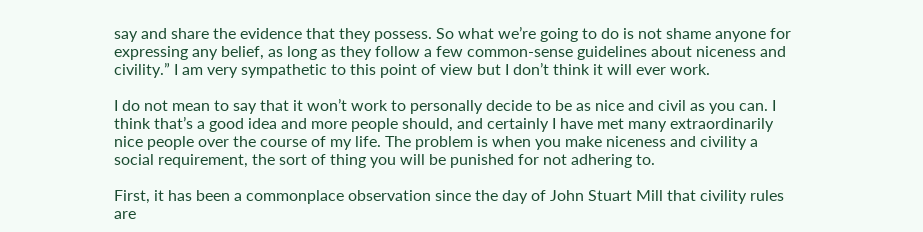say and share the evidence that they possess. So what we’re going to do is not shame anyone for expressing any belief, as long as they follow a few common-sense guidelines about niceness and civility.” I am very sympathetic to this point of view but I don’t think it will ever work.

I do not mean to say that it won’t work to personally decide to be as nice and civil as you can. I think that’s a good idea and more people should, and certainly I have met many extraordinarily nice people over the course of my life. The problem is when you make niceness and civility a social requirement, the sort of thing you will be punished for not adhering to.

First, it has been a commonplace observation since the day of John Stuart Mill that civility rules are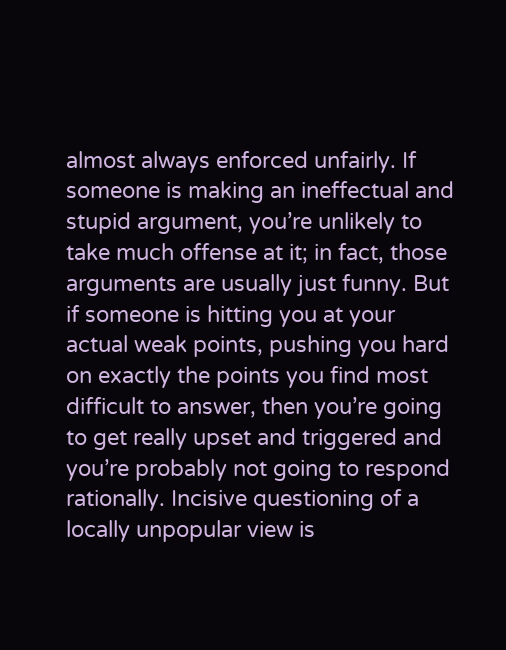almost always enforced unfairly. If someone is making an ineffectual and stupid argument, you’re unlikely to take much offense at it; in fact, those arguments are usually just funny. But if someone is hitting you at your actual weak points, pushing you hard on exactly the points you find most difficult to answer, then you’re going to get really upset and triggered and you’re probably not going to respond rationally. Incisive questioning of a locally unpopular view is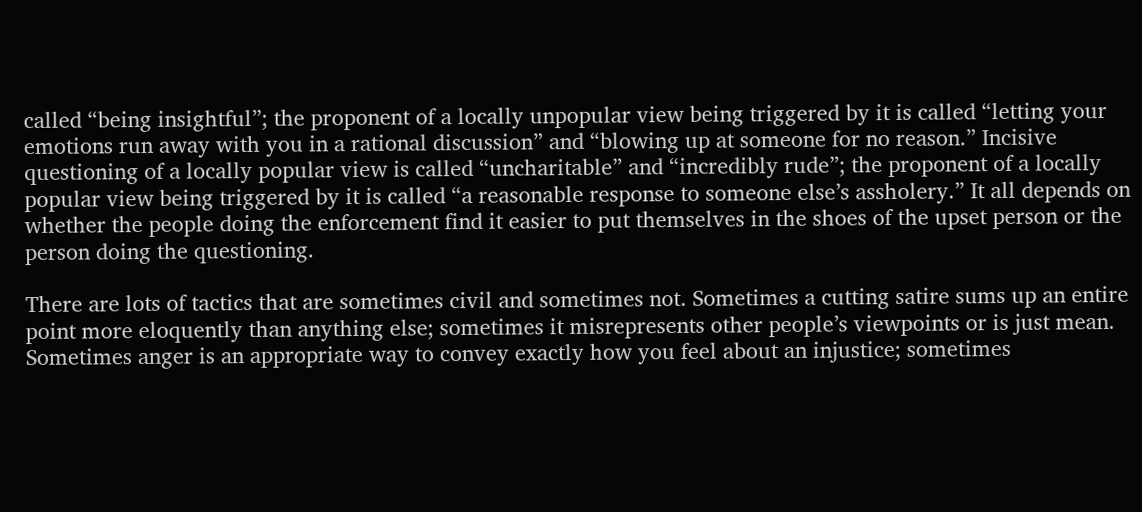called “being insightful”; the proponent of a locally unpopular view being triggered by it is called “letting your emotions run away with you in a rational discussion” and “blowing up at someone for no reason.” Incisive questioning of a locally popular view is called “uncharitable” and “incredibly rude”; the proponent of a locally popular view being triggered by it is called “a reasonable response to someone else’s assholery.” It all depends on whether the people doing the enforcement find it easier to put themselves in the shoes of the upset person or the person doing the questioning.

There are lots of tactics that are sometimes civil and sometimes not. Sometimes a cutting satire sums up an entire point more eloquently than anything else; sometimes it misrepresents other people’s viewpoints or is just mean. Sometimes anger is an appropriate way to convey exactly how you feel about an injustice; sometimes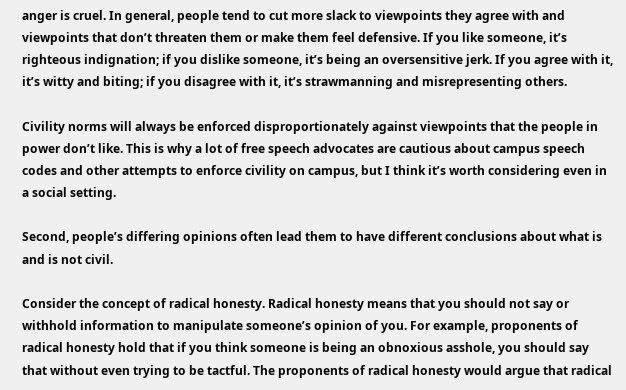anger is cruel. In general, people tend to cut more slack to viewpoints they agree with and viewpoints that don’t threaten them or make them feel defensive. If you like someone, it’s righteous indignation; if you dislike someone, it’s being an oversensitive jerk. If you agree with it, it’s witty and biting; if you disagree with it, it’s strawmanning and misrepresenting others.

Civility norms will always be enforced disproportionately against viewpoints that the people in power don’t like. This is why a lot of free speech advocates are cautious about campus speech codes and other attempts to enforce civility on campus, but I think it’s worth considering even in a social setting.

Second, people’s differing opinions often lead them to have different conclusions about what is and is not civil.

Consider the concept of radical honesty. Radical honesty means that you should not say or withhold information to manipulate someone’s opinion of you. For example, proponents of radical honesty hold that if you think someone is being an obnoxious asshole, you should say that without even trying to be tactful. The proponents of radical honesty would argue that radical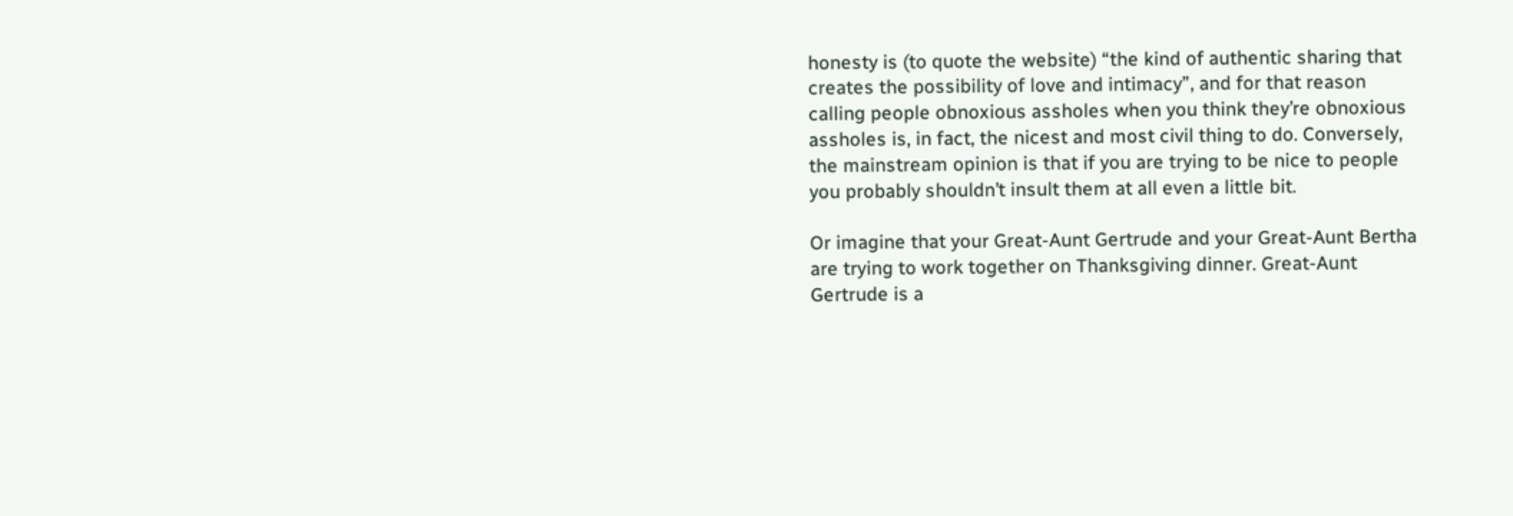honesty is (to quote the website) “the kind of authentic sharing that creates the possibility of love and intimacy”, and for that reason calling people obnoxious assholes when you think they’re obnoxious assholes is, in fact, the nicest and most civil thing to do. Conversely, the mainstream opinion is that if you are trying to be nice to people you probably shouldn’t insult them at all even a little bit.

Or imagine that your Great-Aunt Gertrude and your Great-Aunt Bertha are trying to work together on Thanksgiving dinner. Great-Aunt Gertrude is a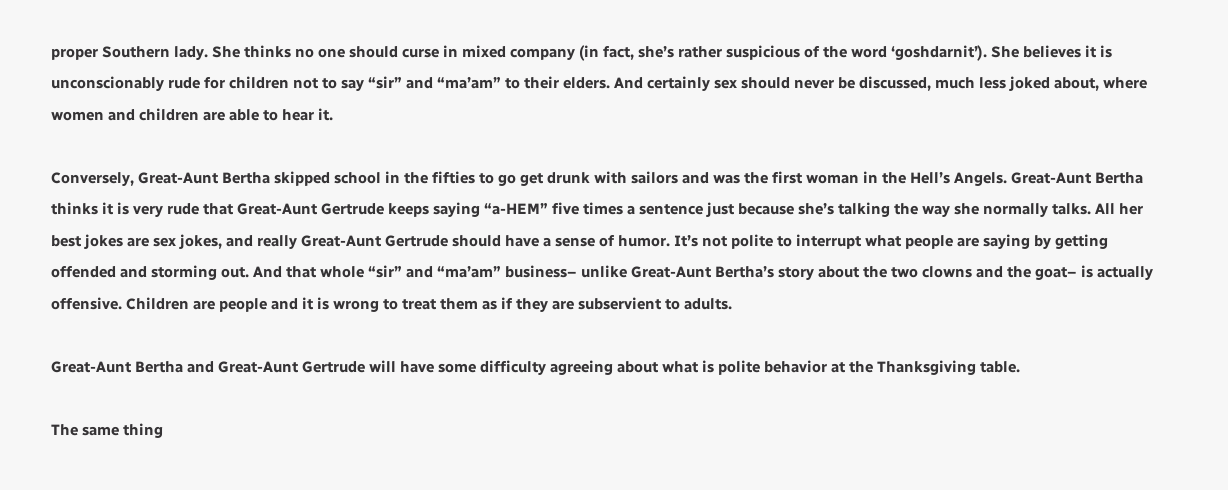proper Southern lady. She thinks no one should curse in mixed company (in fact, she’s rather suspicious of the word ‘goshdarnit’). She believes it is unconscionably rude for children not to say “sir” and “ma’am” to their elders. And certainly sex should never be discussed, much less joked about, where women and children are able to hear it.

Conversely, Great-Aunt Bertha skipped school in the fifties to go get drunk with sailors and was the first woman in the Hell’s Angels. Great-Aunt Bertha thinks it is very rude that Great-Aunt Gertrude keeps saying “a-HEM” five times a sentence just because she’s talking the way she normally talks. All her best jokes are sex jokes, and really Great-Aunt Gertrude should have a sense of humor. It’s not polite to interrupt what people are saying by getting offended and storming out. And that whole “sir” and “ma’am” business– unlike Great-Aunt Bertha’s story about the two clowns and the goat– is actually offensive. Children are people and it is wrong to treat them as if they are subservient to adults.

Great-Aunt Bertha and Great-Aunt Gertrude will have some difficulty agreeing about what is polite behavior at the Thanksgiving table.

The same thing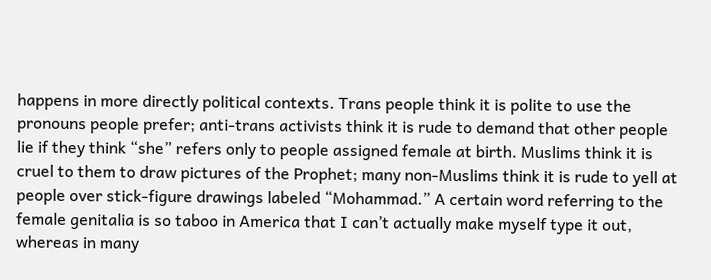happens in more directly political contexts. Trans people think it is polite to use the pronouns people prefer; anti-trans activists think it is rude to demand that other people lie if they think “she” refers only to people assigned female at birth. Muslims think it is cruel to them to draw pictures of the Prophet; many non-Muslims think it is rude to yell at people over stick-figure drawings labeled “Mohammad.” A certain word referring to the female genitalia is so taboo in America that I can’t actually make myself type it out, whereas in many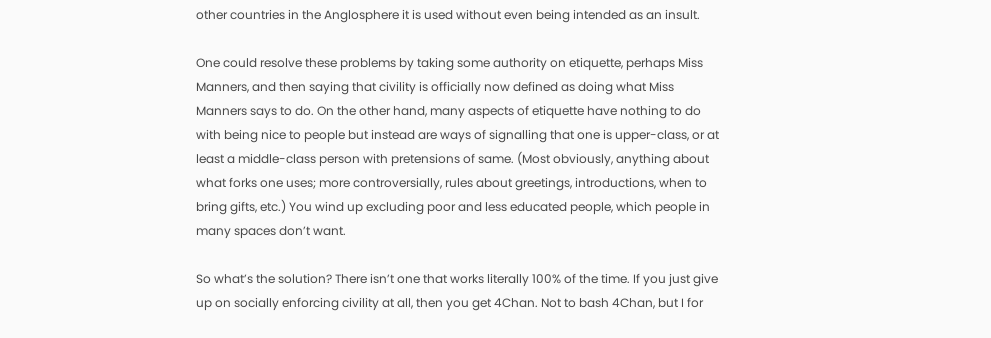other countries in the Anglosphere it is used without even being intended as an insult.

One could resolve these problems by taking some authority on etiquette, perhaps Miss Manners, and then saying that civility is officially now defined as doing what Miss Manners says to do. On the other hand, many aspects of etiquette have nothing to do with being nice to people but instead are ways of signalling that one is upper-class, or at least a middle-class person with pretensions of same. (Most obviously, anything about what forks one uses; more controversially, rules about greetings, introductions, when to bring gifts, etc.) You wind up excluding poor and less educated people, which people in many spaces don’t want.

So what’s the solution? There isn’t one that works literally 100% of the time. If you just give up on socially enforcing civility at all, then you get 4Chan. Not to bash 4Chan, but I for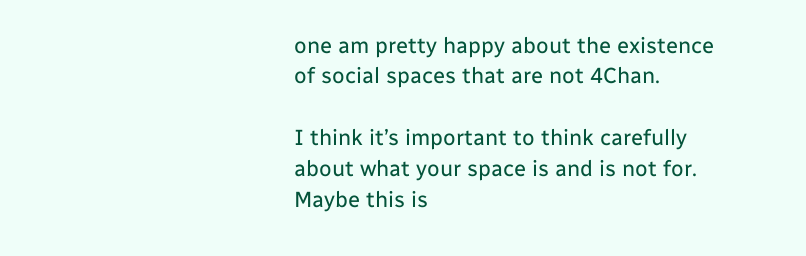one am pretty happy about the existence of social spaces that are not 4Chan.

I think it’s important to think carefully about what your space is and is not for. Maybe this is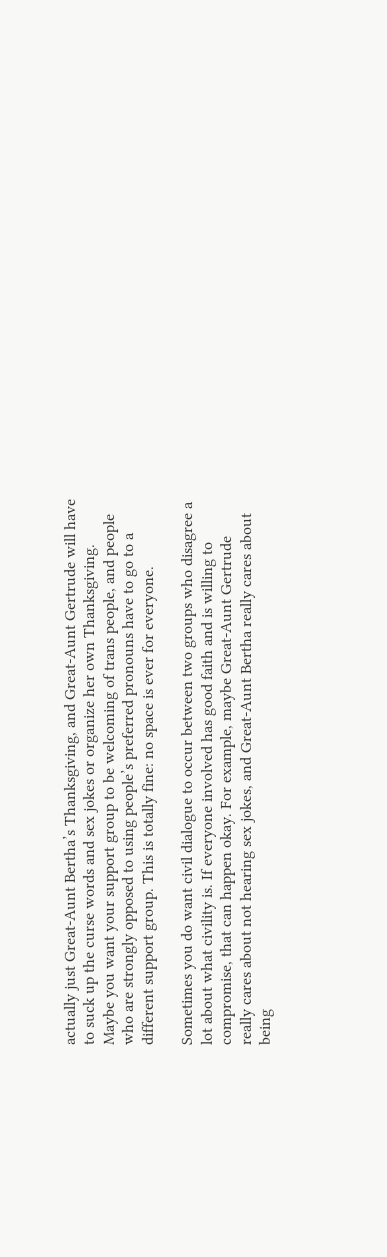actually just Great-Aunt Bertha’s Thanksgiving, and Great-Aunt Gertrude will have to suck up the curse words and sex jokes or organize her own Thanksgiving. Maybe you want your support group to be welcoming of trans people, and people who are strongly opposed to using people’s preferred pronouns have to go to a different support group. This is totally fine: no space is ever for everyone.

Sometimes you do want civil dialogue to occur between two groups who disagree a lot about what civility is. If everyone involved has good faith and is willing to compromise, that can happen okay. For example, maybe Great-Aunt Gertrude really cares about not hearing sex jokes, and Great-Aunt Bertha really cares about being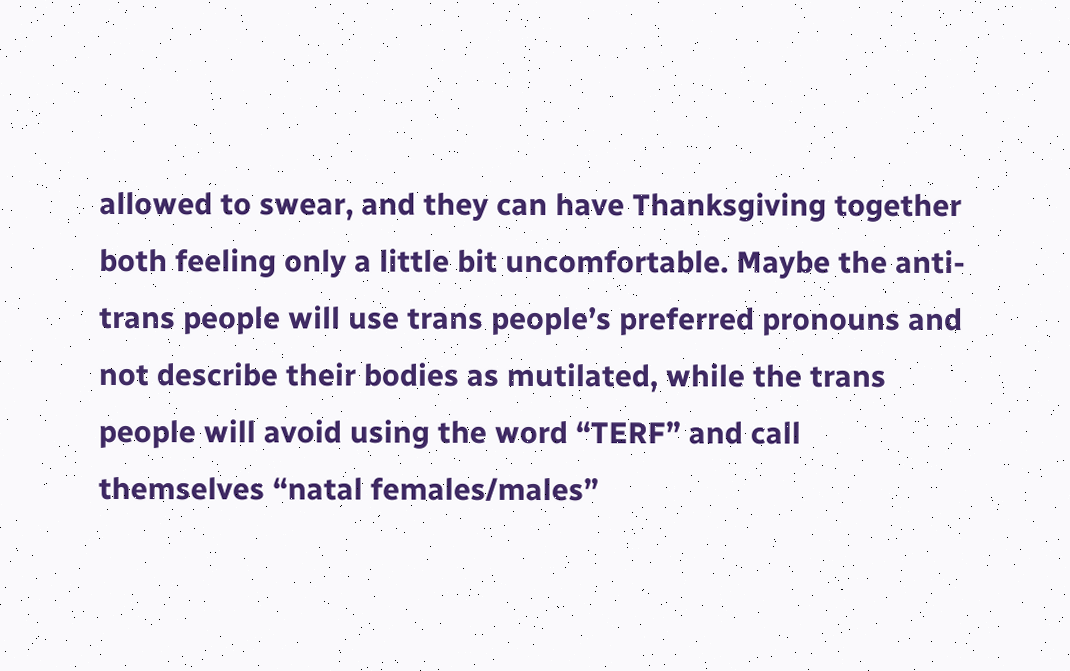allowed to swear, and they can have Thanksgiving together both feeling only a little bit uncomfortable. Maybe the anti-trans people will use trans people’s preferred pronouns and not describe their bodies as mutilated, while the trans people will avoid using the word “TERF” and call themselves “natal females/males”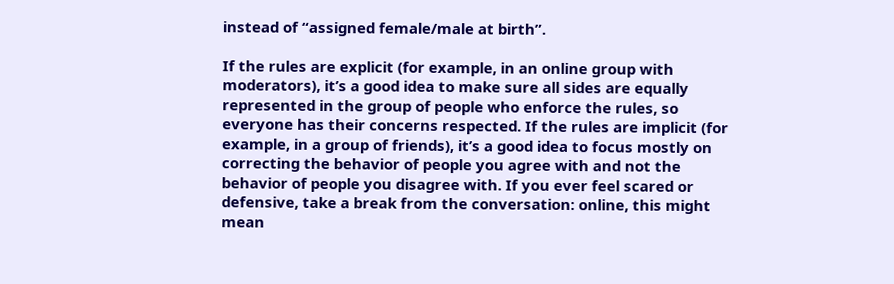instead of “assigned female/male at birth”.

If the rules are explicit (for example, in an online group with moderators), it’s a good idea to make sure all sides are equally represented in the group of people who enforce the rules, so everyone has their concerns respected. If the rules are implicit (for example, in a group of friends), it’s a good idea to focus mostly on correcting the behavior of people you agree with and not the behavior of people you disagree with. If you ever feel scared or defensive, take a break from the conversation: online, this might mean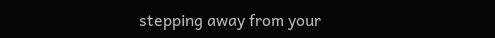stepping away from your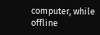computer, while offline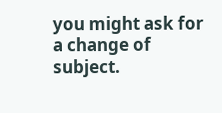you might ask for a change of subject.